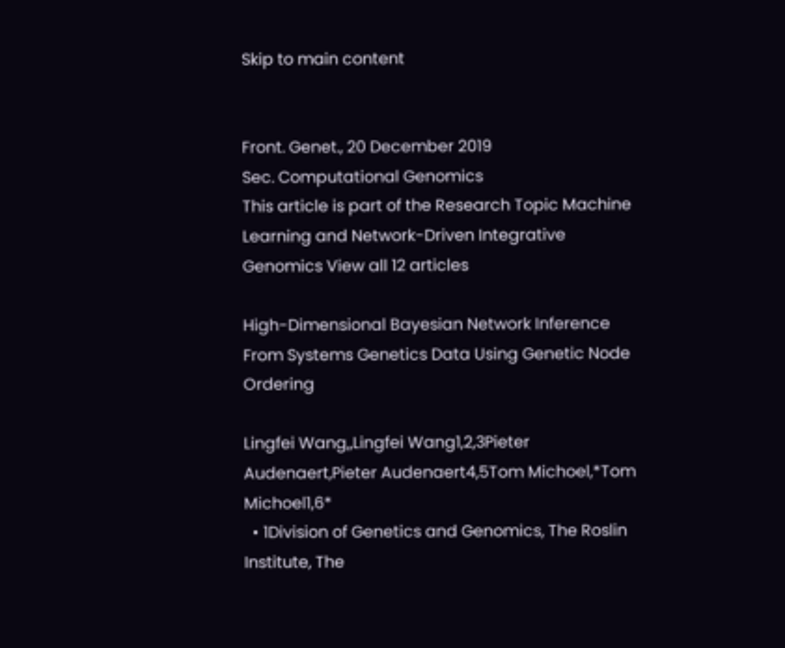Skip to main content


Front. Genet., 20 December 2019
Sec. Computational Genomics
This article is part of the Research Topic Machine Learning and Network-Driven Integrative Genomics View all 12 articles

High-Dimensional Bayesian Network Inference From Systems Genetics Data Using Genetic Node Ordering

Lingfei Wang,,Lingfei Wang1,2,3Pieter Audenaert,Pieter Audenaert4,5Tom Michoel,*Tom Michoel1,6*
  • 1Division of Genetics and Genomics, The Roslin Institute, The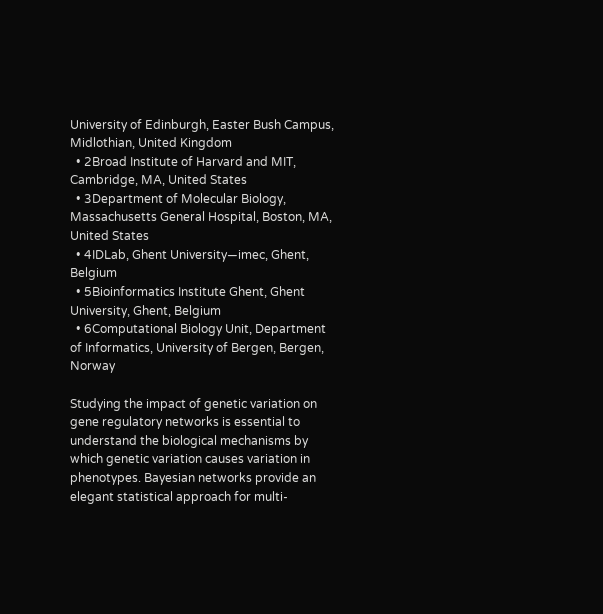University of Edinburgh, Easter Bush Campus, Midlothian, United Kingdom
  • 2Broad Institute of Harvard and MIT, Cambridge, MA, United States
  • 3Department of Molecular Biology, Massachusetts General Hospital, Boston, MA, United States
  • 4IDLab, Ghent University—imec, Ghent, Belgium
  • 5Bioinformatics Institute Ghent, Ghent University, Ghent, Belgium
  • 6Computational Biology Unit, Department of Informatics, University of Bergen, Bergen, Norway

Studying the impact of genetic variation on gene regulatory networks is essential to understand the biological mechanisms by which genetic variation causes variation in phenotypes. Bayesian networks provide an elegant statistical approach for multi-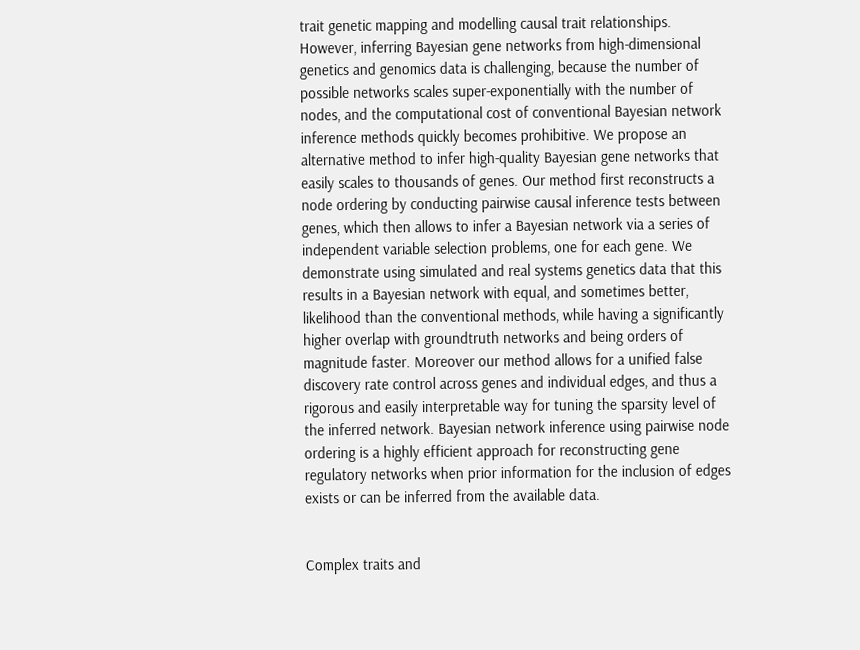trait genetic mapping and modelling causal trait relationships. However, inferring Bayesian gene networks from high-dimensional genetics and genomics data is challenging, because the number of possible networks scales super-exponentially with the number of nodes, and the computational cost of conventional Bayesian network inference methods quickly becomes prohibitive. We propose an alternative method to infer high-quality Bayesian gene networks that easily scales to thousands of genes. Our method first reconstructs a node ordering by conducting pairwise causal inference tests between genes, which then allows to infer a Bayesian network via a series of independent variable selection problems, one for each gene. We demonstrate using simulated and real systems genetics data that this results in a Bayesian network with equal, and sometimes better, likelihood than the conventional methods, while having a significantly higher overlap with groundtruth networks and being orders of magnitude faster. Moreover our method allows for a unified false discovery rate control across genes and individual edges, and thus a rigorous and easily interpretable way for tuning the sparsity level of the inferred network. Bayesian network inference using pairwise node ordering is a highly efficient approach for reconstructing gene regulatory networks when prior information for the inclusion of edges exists or can be inferred from the available data.


Complex traits and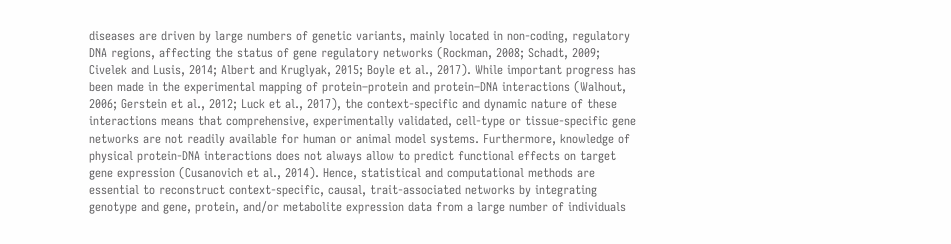diseases are driven by large numbers of genetic variants, mainly located in non-coding, regulatory DNA regions, affecting the status of gene regulatory networks (Rockman, 2008; Schadt, 2009; Civelek and Lusis, 2014; Albert and Kruglyak, 2015; Boyle et al., 2017). While important progress has been made in the experimental mapping of protein–protein and protein–DNA interactions (Walhout, 2006; Gerstein et al., 2012; Luck et al., 2017), the context-specific and dynamic nature of these interactions means that comprehensive, experimentally validated, cell-type or tissue-specific gene networks are not readily available for human or animal model systems. Furthermore, knowledge of physical protein-DNA interactions does not always allow to predict functional effects on target gene expression (Cusanovich et al., 2014). Hence, statistical and computational methods are essential to reconstruct context-specific, causal, trait-associated networks by integrating genotype and gene, protein, and/or metabolite expression data from a large number of individuals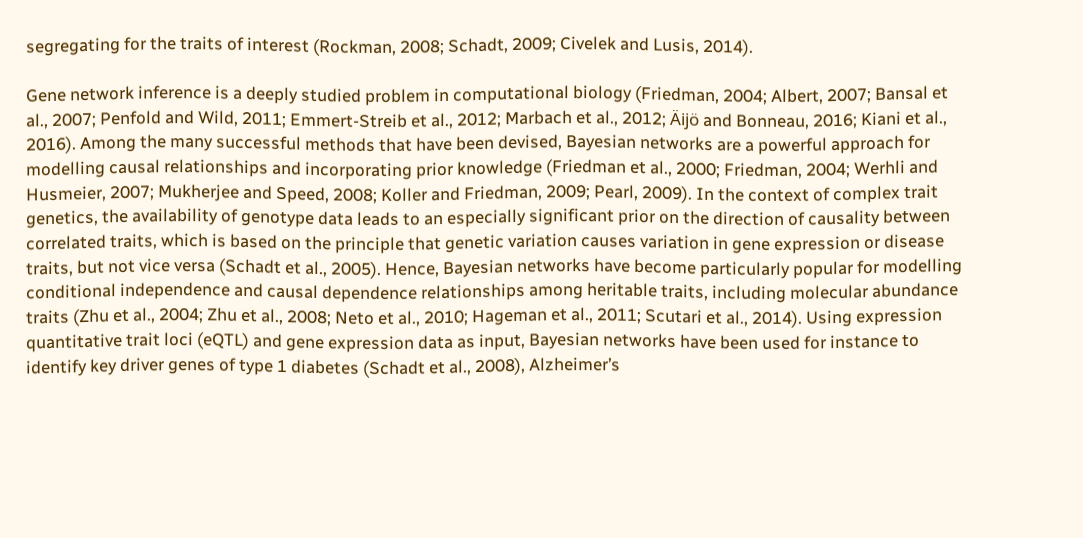segregating for the traits of interest (Rockman, 2008; Schadt, 2009; Civelek and Lusis, 2014).

Gene network inference is a deeply studied problem in computational biology (Friedman, 2004; Albert, 2007; Bansal et al., 2007; Penfold and Wild, 2011; Emmert-Streib et al., 2012; Marbach et al., 2012; Äijö and Bonneau, 2016; Kiani et al., 2016). Among the many successful methods that have been devised, Bayesian networks are a powerful approach for modelling causal relationships and incorporating prior knowledge (Friedman et al., 2000; Friedman, 2004; Werhli and Husmeier, 2007; Mukherjee and Speed, 2008; Koller and Friedman, 2009; Pearl, 2009). In the context of complex trait genetics, the availability of genotype data leads to an especially significant prior on the direction of causality between correlated traits, which is based on the principle that genetic variation causes variation in gene expression or disease traits, but not vice versa (Schadt et al., 2005). Hence, Bayesian networks have become particularly popular for modelling conditional independence and causal dependence relationships among heritable traits, including molecular abundance traits (Zhu et al., 2004; Zhu et al., 2008; Neto et al., 2010; Hageman et al., 2011; Scutari et al., 2014). Using expression quantitative trait loci (eQTL) and gene expression data as input, Bayesian networks have been used for instance to identify key driver genes of type 1 diabetes (Schadt et al., 2008), Alzheimer’s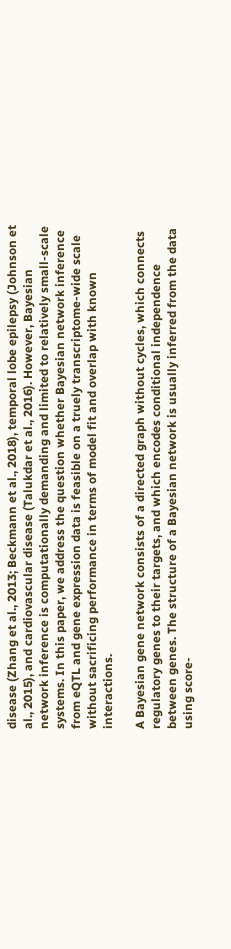disease (Zhang et al., 2013; Beckmann et al., 2018), temporal lobe epilepsy (Johnson et al., 2015), and cardiovascular disease (Talukdar et al., 2016). However, Bayesian network inference is computationally demanding and limited to relatively small-scale systems. In this paper, we address the question whether Bayesian network inference from eQTL and gene expression data is feasible on a truely transcriptome-wide scale without sacrificing performance in terms of model fit and overlap with known interactions.

A Bayesian gene network consists of a directed graph without cycles, which connects regulatory genes to their targets, and which encodes conditional independence between genes. The structure of a Bayesian network is usually inferred from the data using score-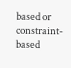based or constraint-based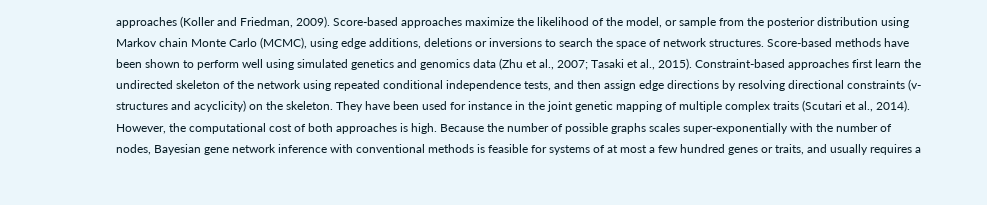approaches (Koller and Friedman, 2009). Score-based approaches maximize the likelihood of the model, or sample from the posterior distribution using Markov chain Monte Carlo (MCMC), using edge additions, deletions or inversions to search the space of network structures. Score-based methods have been shown to perform well using simulated genetics and genomics data (Zhu et al., 2007; Tasaki et al., 2015). Constraint-based approaches first learn the undirected skeleton of the network using repeated conditional independence tests, and then assign edge directions by resolving directional constraints (v-structures and acyclicity) on the skeleton. They have been used for instance in the joint genetic mapping of multiple complex traits (Scutari et al., 2014). However, the computational cost of both approaches is high. Because the number of possible graphs scales super-exponentially with the number of nodes, Bayesian gene network inference with conventional methods is feasible for systems of at most a few hundred genes or traits, and usually requires a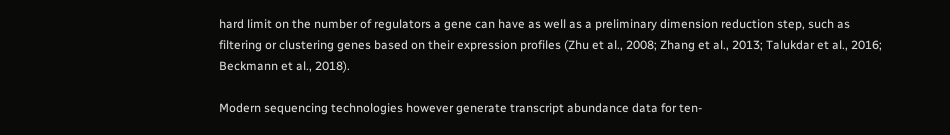hard limit on the number of regulators a gene can have as well as a preliminary dimension reduction step, such as filtering or clustering genes based on their expression profiles (Zhu et al., 2008; Zhang et al., 2013; Talukdar et al., 2016; Beckmann et al., 2018).

Modern sequencing technologies however generate transcript abundance data for ten-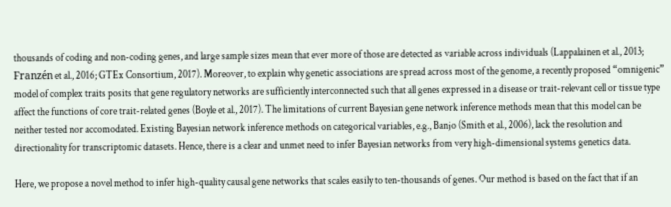thousands of coding and non-coding genes, and large sample sizes mean that ever more of those are detected as variable across individuals (Lappalainen et al., 2013; Franzén et al., 2016; GTEx Consortium, 2017). Moreover, to explain why genetic associations are spread across most of the genome, a recently proposed “omnigenic” model of complex traits posits that gene regulatory networks are sufficiently interconnected such that all genes expressed in a disease or trait-relevant cell or tissue type affect the functions of core trait-related genes (Boyle et al., 2017). The limitations of current Bayesian gene network inference methods mean that this model can be neither tested nor accomodated. Existing Bayesian network inference methods on categorical variables, e.g., Banjo (Smith et al., 2006), lack the resolution and directionality for transcriptomic datasets. Hence, there is a clear and unmet need to infer Bayesian networks from very high-dimensional systems genetics data.

Here, we propose a novel method to infer high-quality causal gene networks that scales easily to ten-thousands of genes. Our method is based on the fact that if an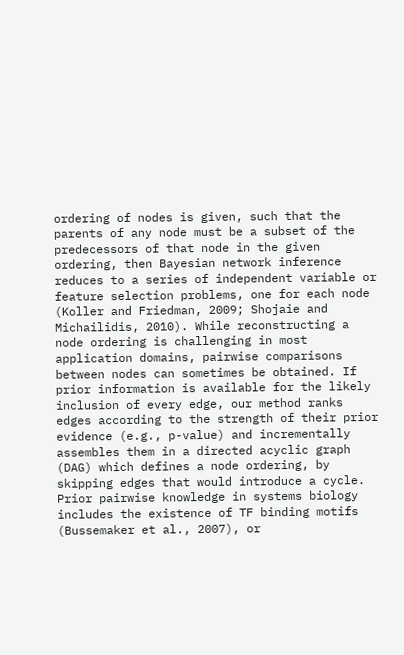ordering of nodes is given, such that the parents of any node must be a subset of the predecessors of that node in the given ordering, then Bayesian network inference reduces to a series of independent variable or feature selection problems, one for each node (Koller and Friedman, 2009; Shojaie and Michailidis, 2010). While reconstructing a node ordering is challenging in most application domains, pairwise comparisons between nodes can sometimes be obtained. If prior information is available for the likely inclusion of every edge, our method ranks edges according to the strength of their prior evidence (e.g., p-value) and incrementally assembles them in a directed acyclic graph (DAG) which defines a node ordering, by skipping edges that would introduce a cycle. Prior pairwise knowledge in systems biology includes the existence of TF binding motifs (Bussemaker et al., 2007), or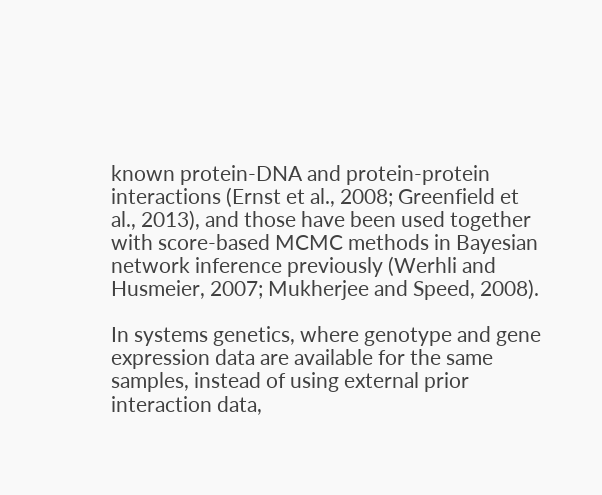known protein-DNA and protein-protein interactions (Ernst et al., 2008; Greenfield et al., 2013), and those have been used together with score-based MCMC methods in Bayesian network inference previously (Werhli and Husmeier, 2007; Mukherjee and Speed, 2008).

In systems genetics, where genotype and gene expression data are available for the same samples, instead of using external prior interaction data,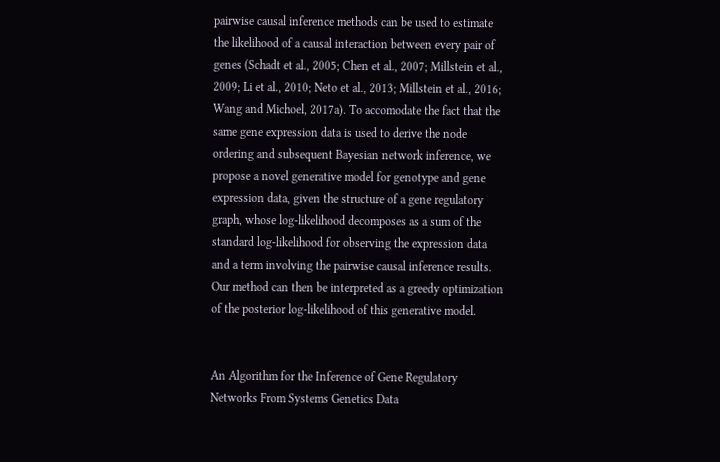pairwise causal inference methods can be used to estimate the likelihood of a causal interaction between every pair of genes (Schadt et al., 2005; Chen et al., 2007; Millstein et al., 2009; Li et al., 2010; Neto et al., 2013; Millstein et al., 2016; Wang and Michoel, 2017a). To accomodate the fact that the same gene expression data is used to derive the node ordering and subsequent Bayesian network inference, we propose a novel generative model for genotype and gene expression data, given the structure of a gene regulatory graph, whose log-likelihood decomposes as a sum of the standard log-likelihood for observing the expression data and a term involving the pairwise causal inference results. Our method can then be interpreted as a greedy optimization of the posterior log-likelihood of this generative model.


An Algorithm for the Inference of Gene Regulatory Networks From Systems Genetics Data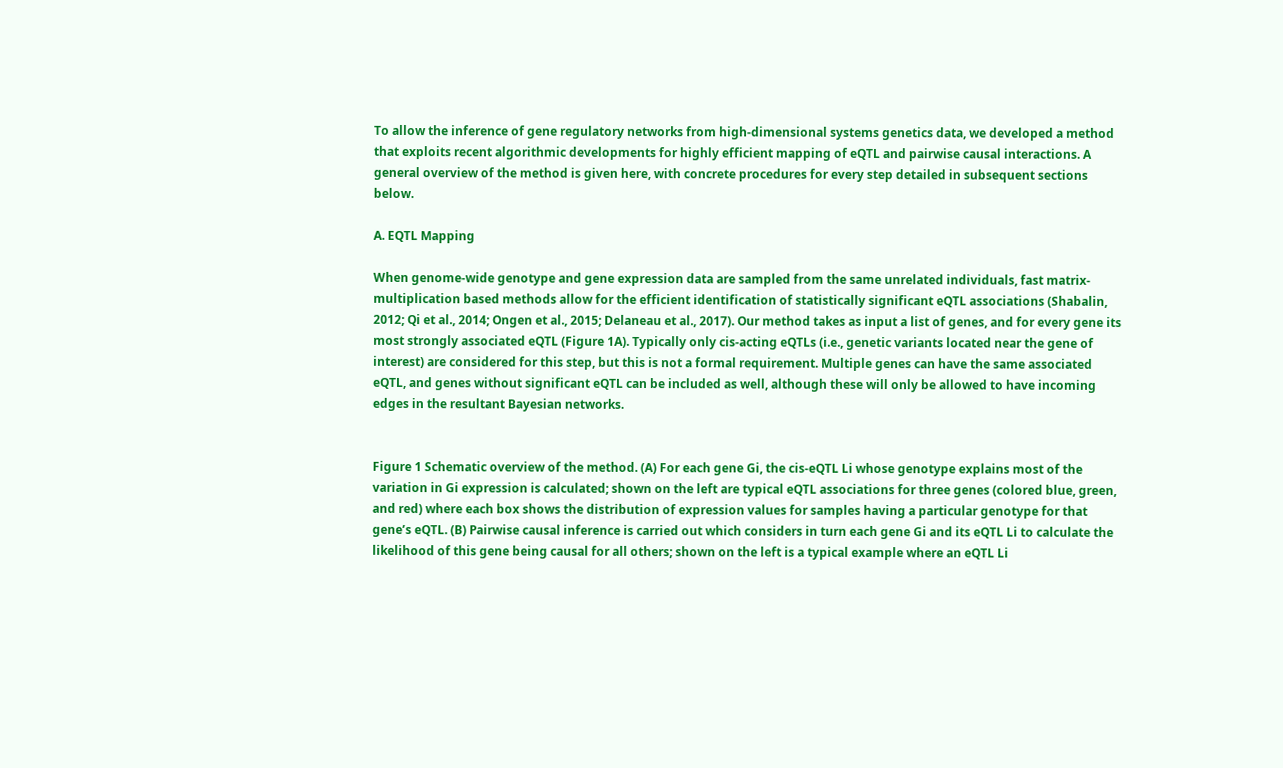To allow the inference of gene regulatory networks from high-dimensional systems genetics data, we developed a method that exploits recent algorithmic developments for highly efficient mapping of eQTL and pairwise causal interactions. A general overview of the method is given here, with concrete procedures for every step detailed in subsequent sections below.

A. EQTL Mapping

When genome-wide genotype and gene expression data are sampled from the same unrelated individuals, fast matrix-multiplication based methods allow for the efficient identification of statistically significant eQTL associations (Shabalin, 2012; Qi et al., 2014; Ongen et al., 2015; Delaneau et al., 2017). Our method takes as input a list of genes, and for every gene its most strongly associated eQTL (Figure 1A). Typically only cis-acting eQTLs (i.e., genetic variants located near the gene of interest) are considered for this step, but this is not a formal requirement. Multiple genes can have the same associated eQTL, and genes without significant eQTL can be included as well, although these will only be allowed to have incoming edges in the resultant Bayesian networks.


Figure 1 Schematic overview of the method. (A) For each gene Gi, the cis-eQTL Li whose genotype explains most of the variation in Gi expression is calculated; shown on the left are typical eQTL associations for three genes (colored blue, green, and red) where each box shows the distribution of expression values for samples having a particular genotype for that gene’s eQTL. (B) Pairwise causal inference is carried out which considers in turn each gene Gi and its eQTL Li to calculate the likelihood of this gene being causal for all others; shown on the left is a typical example where an eQTL Li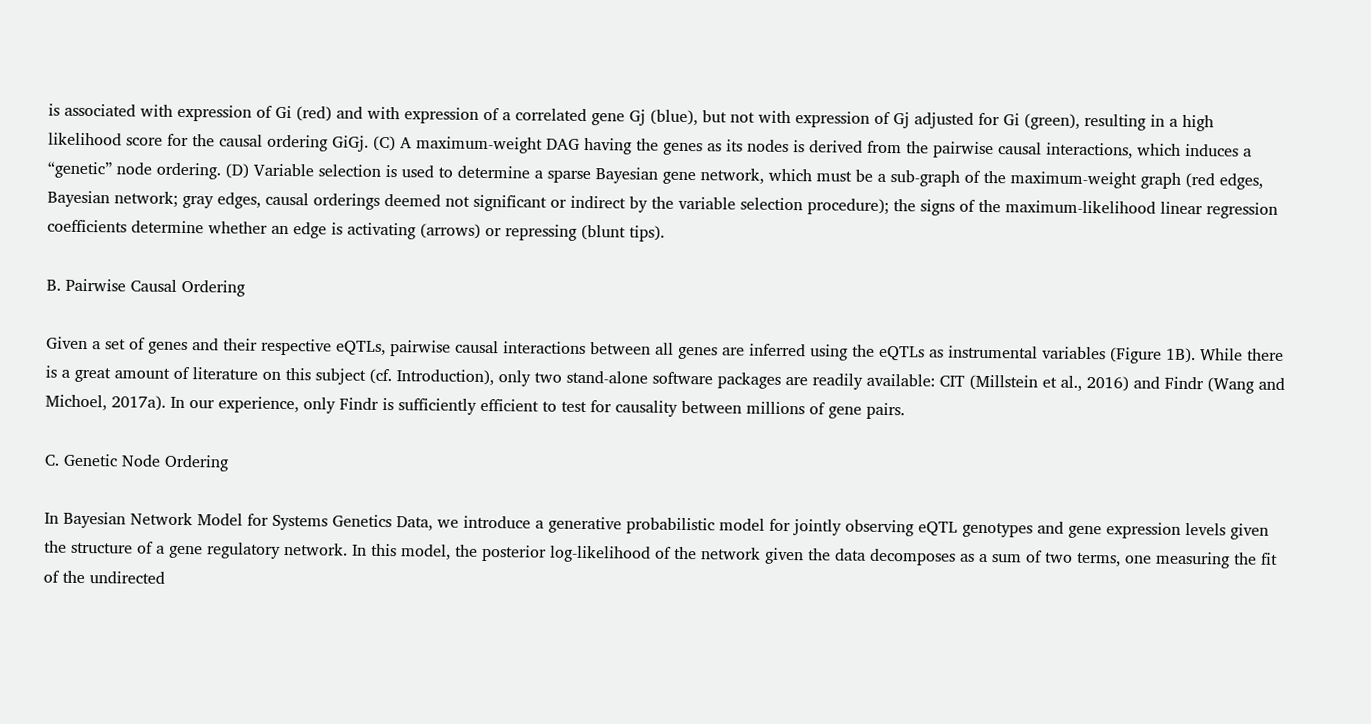is associated with expression of Gi (red) and with expression of a correlated gene Gj (blue), but not with expression of Gj adjusted for Gi (green), resulting in a high likelihood score for the causal ordering GiGj. (C) A maximum-weight DAG having the genes as its nodes is derived from the pairwise causal interactions, which induces a “genetic” node ordering. (D) Variable selection is used to determine a sparse Bayesian gene network, which must be a sub-graph of the maximum-weight graph (red edges, Bayesian network; gray edges, causal orderings deemed not significant or indirect by the variable selection procedure); the signs of the maximum-likelihood linear regression coefficients determine whether an edge is activating (arrows) or repressing (blunt tips).

B. Pairwise Causal Ordering

Given a set of genes and their respective eQTLs, pairwise causal interactions between all genes are inferred using the eQTLs as instrumental variables (Figure 1B). While there is a great amount of literature on this subject (cf. Introduction), only two stand-alone software packages are readily available: CIT (Millstein et al., 2016) and Findr (Wang and Michoel, 2017a). In our experience, only Findr is sufficiently efficient to test for causality between millions of gene pairs.

C. Genetic Node Ordering

In Bayesian Network Model for Systems Genetics Data, we introduce a generative probabilistic model for jointly observing eQTL genotypes and gene expression levels given the structure of a gene regulatory network. In this model, the posterior log-likelihood of the network given the data decomposes as a sum of two terms, one measuring the fit of the undirected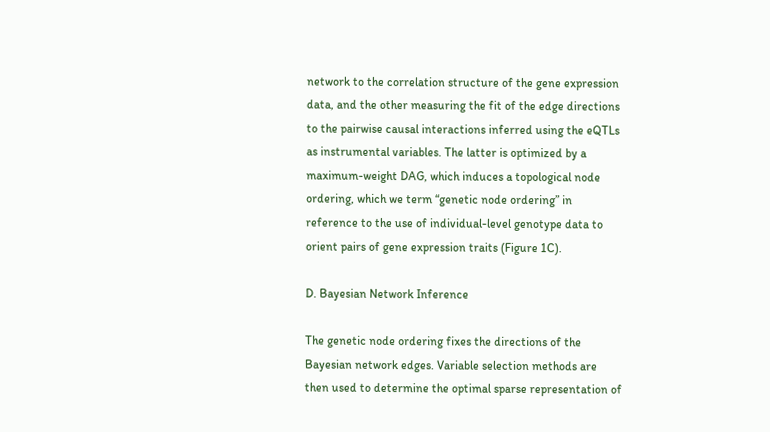network to the correlation structure of the gene expression data, and the other measuring the fit of the edge directions to the pairwise causal interactions inferred using the eQTLs as instrumental variables. The latter is optimized by a maximum-weight DAG, which induces a topological node ordering, which we term “genetic node ordering” in reference to the use of individual-level genotype data to orient pairs of gene expression traits (Figure 1C).

D. Bayesian Network Inference

The genetic node ordering fixes the directions of the Bayesian network edges. Variable selection methods are then used to determine the optimal sparse representation of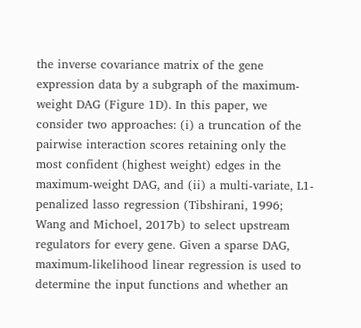the inverse covariance matrix of the gene expression data by a subgraph of the maximum-weight DAG (Figure 1D). In this paper, we consider two approaches: (i) a truncation of the pairwise interaction scores retaining only the most confident (highest weight) edges in the maximum-weight DAG, and (ii) a multi-variate, L1-penalized lasso regression (Tibshirani, 1996; Wang and Michoel, 2017b) to select upstream regulators for every gene. Given a sparse DAG, maximum-likelihood linear regression is used to determine the input functions and whether an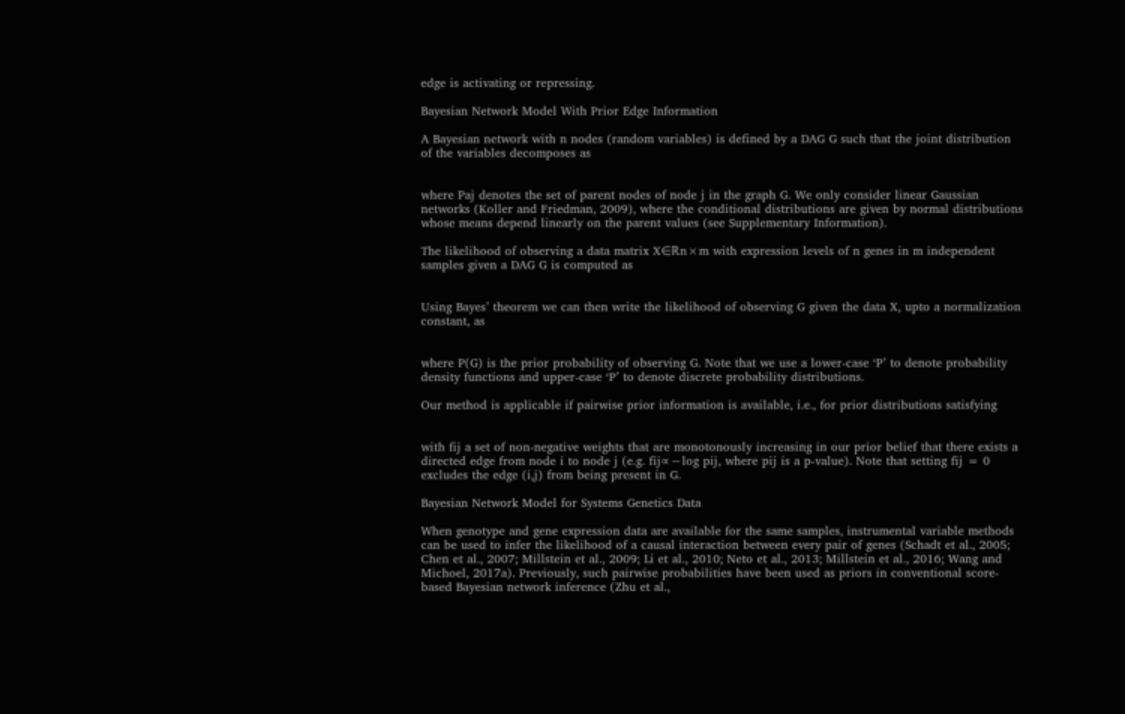edge is activating or repressing.

Bayesian Network Model With Prior Edge Information

A Bayesian network with n nodes (random variables) is defined by a DAG G such that the joint distribution of the variables decomposes as


where Paj denotes the set of parent nodes of node j in the graph G. We only consider linear Gaussian networks (Koller and Friedman, 2009), where the conditional distributions are given by normal distributions whose means depend linearly on the parent values (see Supplementary Information).

The likelihood of observing a data matrix X∈ℝn×m with expression levels of n genes in m independent samples given a DAG G is computed as


Using Bayes’ theorem we can then write the likelihood of observing G given the data X, upto a normalization constant, as


where P(G) is the prior probability of observing G. Note that we use a lower-case ‘P’ to denote probability density functions and upper-case ‘P’ to denote discrete probability distributions.

Our method is applicable if pairwise prior information is available, i.e., for prior distributions satisfying


with fij a set of non-negative weights that are monotonously increasing in our prior belief that there exists a directed edge from node i to node j (e.g. fij∝−log pij, where pij is a p-value). Note that setting fij = 0 excludes the edge (i,j) from being present in G.

Bayesian Network Model for Systems Genetics Data

When genotype and gene expression data are available for the same samples, instrumental variable methods can be used to infer the likelihood of a causal interaction between every pair of genes (Schadt et al., 2005; Chen et al., 2007; Millstein et al., 2009; Li et al., 2010; Neto et al., 2013; Millstein et al., 2016; Wang and Michoel, 2017a). Previously, such pairwise probabilities have been used as priors in conventional score-based Bayesian network inference (Zhu et al.,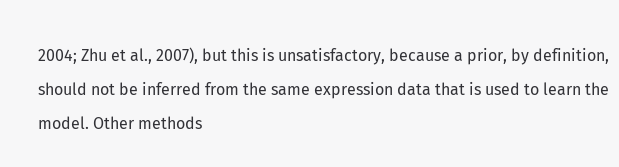2004; Zhu et al., 2007), but this is unsatisfactory, because a prior, by definition, should not be inferred from the same expression data that is used to learn the model. Other methods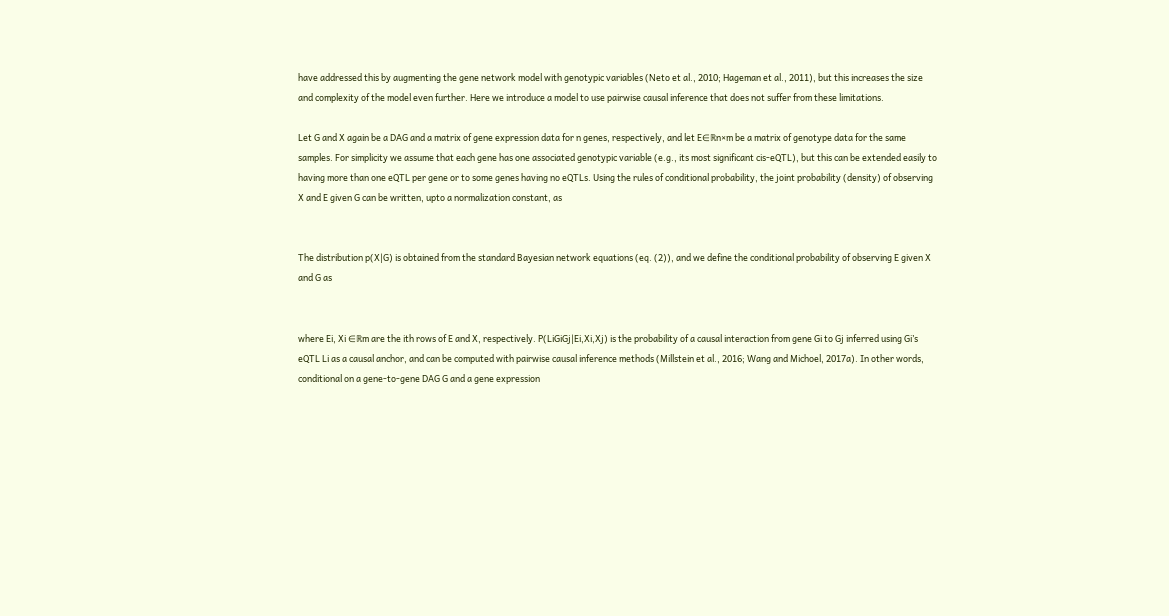have addressed this by augmenting the gene network model with genotypic variables (Neto et al., 2010; Hageman et al., 2011), but this increases the size and complexity of the model even further. Here we introduce a model to use pairwise causal inference that does not suffer from these limitations.

Let G and X again be a DAG and a matrix of gene expression data for n genes, respectively, and let E∈ℝn×m be a matrix of genotype data for the same samples. For simplicity we assume that each gene has one associated genotypic variable (e.g., its most significant cis-eQTL), but this can be extended easily to having more than one eQTL per gene or to some genes having no eQTLs. Using the rules of conditional probability, the joint probability (density) of observing X and E given G can be written, upto a normalization constant, as


The distribution p(X|G) is obtained from the standard Bayesian network equations (eq. (2)), and we define the conditional probability of observing E given X and G as


where Ei, Xi ∈ℝm are the ith rows of E and X, respectively. P(LiGiGj|Ei,Xi,Xj) is the probability of a causal interaction from gene Gi to Gj inferred using Gi’s eQTL Li as a causal anchor, and can be computed with pairwise causal inference methods (Millstein et al., 2016; Wang and Michoel, 2017a). In other words, conditional on a gene-to-gene DAG G and a gene expression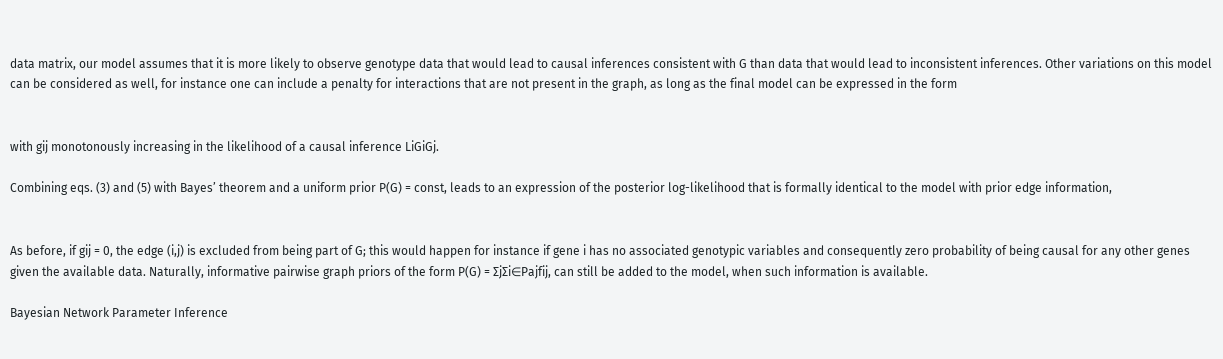data matrix, our model assumes that it is more likely to observe genotype data that would lead to causal inferences consistent with G than data that would lead to inconsistent inferences. Other variations on this model can be considered as well, for instance one can include a penalty for interactions that are not present in the graph, as long as the final model can be expressed in the form


with gij monotonously increasing in the likelihood of a causal inference LiGiGj.

Combining eqs. (3) and (5) with Bayes’ theorem and a uniform prior P(G) = const, leads to an expression of the posterior log-likelihood that is formally identical to the model with prior edge information,


As before, if gij = 0, the edge (i,j) is excluded from being part of G; this would happen for instance if gene i has no associated genotypic variables and consequently zero probability of being causal for any other genes given the available data. Naturally, informative pairwise graph priors of the form P(G) = ΣjΣi∈Pajfij, can still be added to the model, when such information is available.

Bayesian Network Parameter Inference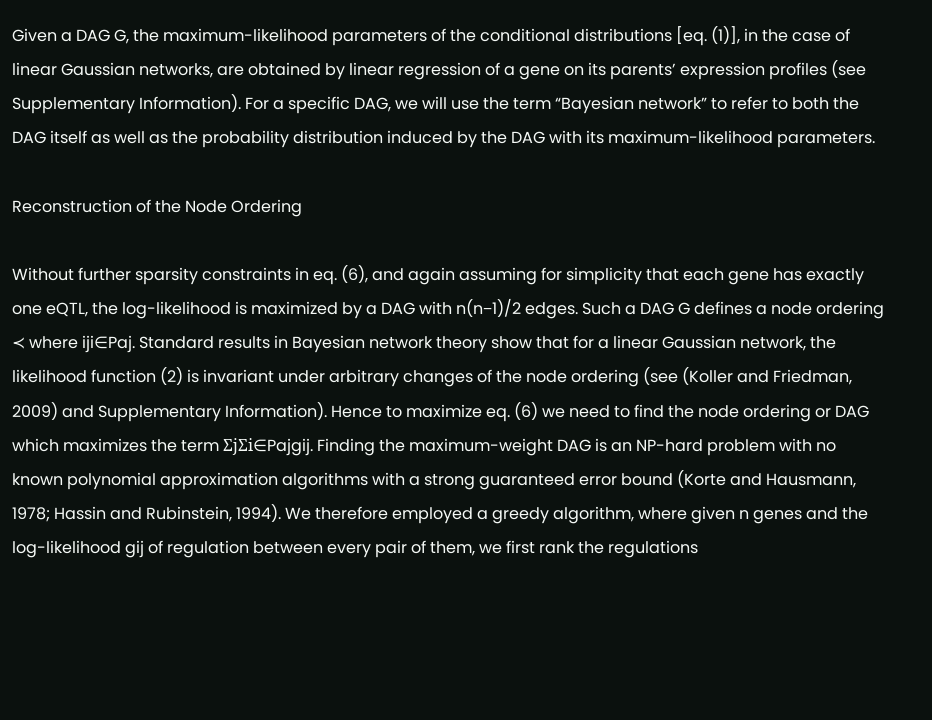Given a DAG G, the maximum-likelihood parameters of the conditional distributions [eq. (1)], in the case of linear Gaussian networks, are obtained by linear regression of a gene on its parents’ expression profiles (see Supplementary Information). For a specific DAG, we will use the term “Bayesian network” to refer to both the DAG itself as well as the probability distribution induced by the DAG with its maximum-likelihood parameters.

Reconstruction of the Node Ordering

Without further sparsity constraints in eq. (6), and again assuming for simplicity that each gene has exactly one eQTL, the log-likelihood is maximized by a DAG with n(n−1)/2 edges. Such a DAG G defines a node ordering ≺ where iji∈Paj. Standard results in Bayesian network theory show that for a linear Gaussian network, the likelihood function (2) is invariant under arbitrary changes of the node ordering (see (Koller and Friedman, 2009) and Supplementary Information). Hence to maximize eq. (6) we need to find the node ordering or DAG which maximizes the term ΣjΣi∈Pajgij. Finding the maximum-weight DAG is an NP-hard problem with no known polynomial approximation algorithms with a strong guaranteed error bound (Korte and Hausmann, 1978; Hassin and Rubinstein, 1994). We therefore employed a greedy algorithm, where given n genes and the log-likelihood gij of regulation between every pair of them, we first rank the regulations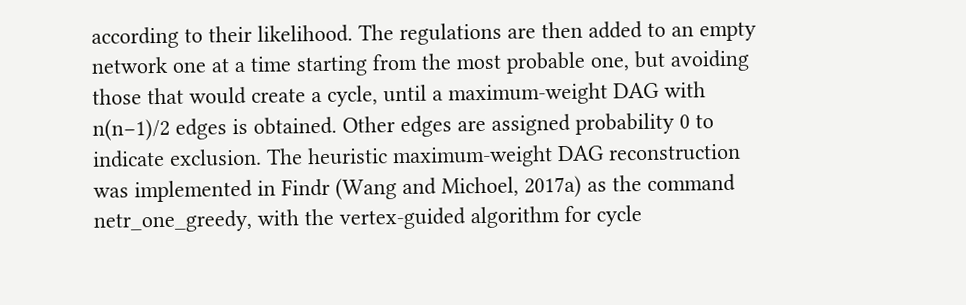according to their likelihood. The regulations are then added to an empty network one at a time starting from the most probable one, but avoiding those that would create a cycle, until a maximum-weight DAG with n(n−1)/2 edges is obtained. Other edges are assigned probability 0 to indicate exclusion. The heuristic maximum-weight DAG reconstruction was implemented in Findr (Wang and Michoel, 2017a) as the command netr_one_greedy, with the vertex-guided algorithm for cycle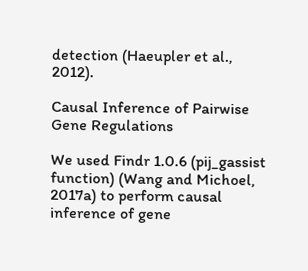detection (Haeupler et al., 2012).

Causal Inference of Pairwise Gene Regulations

We used Findr 1.0.6 (pij_gassist function) (Wang and Michoel, 2017a) to perform causal inference of gene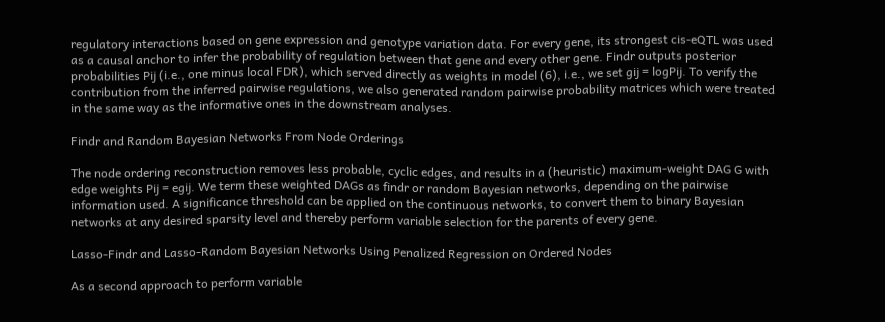regulatory interactions based on gene expression and genotype variation data. For every gene, its strongest cis-eQTL was used as a causal anchor to infer the probability of regulation between that gene and every other gene. Findr outputs posterior probabilities Pij (i.e., one minus local FDR), which served directly as weights in model (6), i.e., we set gij = logPij. To verify the contribution from the inferred pairwise regulations, we also generated random pairwise probability matrices which were treated in the same way as the informative ones in the downstream analyses.

Findr and Random Bayesian Networks From Node Orderings

The node ordering reconstruction removes less probable, cyclic edges, and results in a (heuristic) maximum-weight DAG G with edge weights Pij = egij. We term these weighted DAGs as findr or random Bayesian networks, depending on the pairwise information used. A significance threshold can be applied on the continuous networks, to convert them to binary Bayesian networks at any desired sparsity level and thereby perform variable selection for the parents of every gene.

Lasso-Findr and Lasso-Random Bayesian Networks Using Penalized Regression on Ordered Nodes

As a second approach to perform variable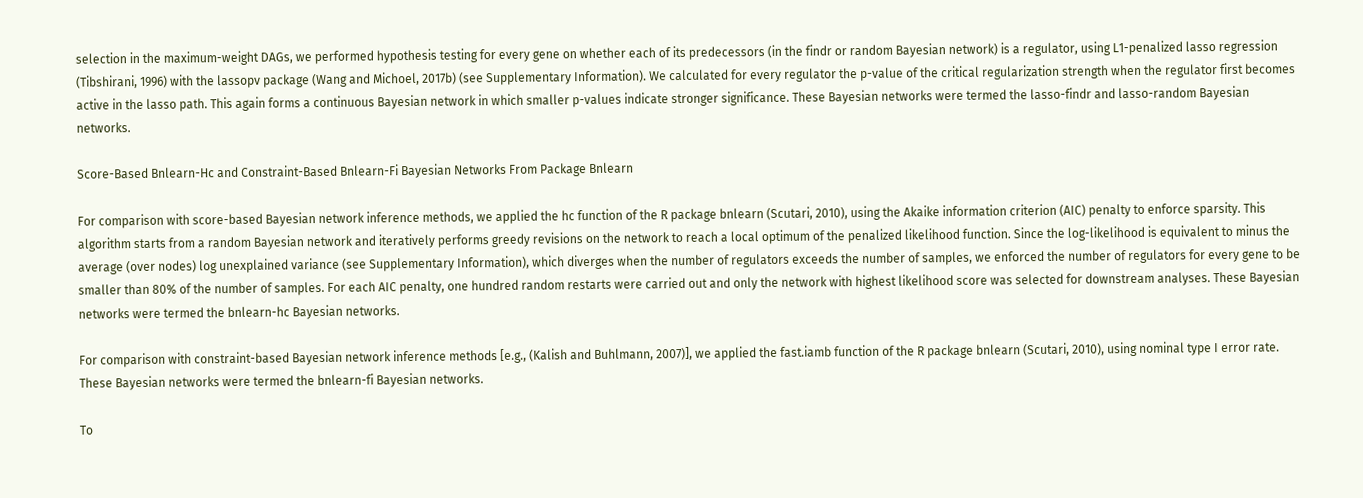selection in the maximum-weight DAGs, we performed hypothesis testing for every gene on whether each of its predecessors (in the findr or random Bayesian network) is a regulator, using L1-penalized lasso regression (Tibshirani, 1996) with the lassopv package (Wang and Michoel, 2017b) (see Supplementary Information). We calculated for every regulator the p-value of the critical regularization strength when the regulator first becomes active in the lasso path. This again forms a continuous Bayesian network in which smaller p-values indicate stronger significance. These Bayesian networks were termed the lasso-findr and lasso-random Bayesian networks.

Score-Based Bnlearn-Hc and Constraint-Based Bnlearn-Fi Bayesian Networks From Package Bnlearn

For comparison with score-based Bayesian network inference methods, we applied the hc function of the R package bnlearn (Scutari, 2010), using the Akaike information criterion (AIC) penalty to enforce sparsity. This algorithm starts from a random Bayesian network and iteratively performs greedy revisions on the network to reach a local optimum of the penalized likelihood function. Since the log-likelihood is equivalent to minus the average (over nodes) log unexplained variance (see Supplementary Information), which diverges when the number of regulators exceeds the number of samples, we enforced the number of regulators for every gene to be smaller than 80% of the number of samples. For each AIC penalty, one hundred random restarts were carried out and only the network with highest likelihood score was selected for downstream analyses. These Bayesian networks were termed the bnlearn-hc Bayesian networks.

For comparison with constraint-based Bayesian network inference methods [e.g., (Kalish and Buhlmann, 2007)], we applied the fast.iamb function of the R package bnlearn (Scutari, 2010), using nominal type I error rate. These Bayesian networks were termed the bnlearn-fi Bayesian networks.

To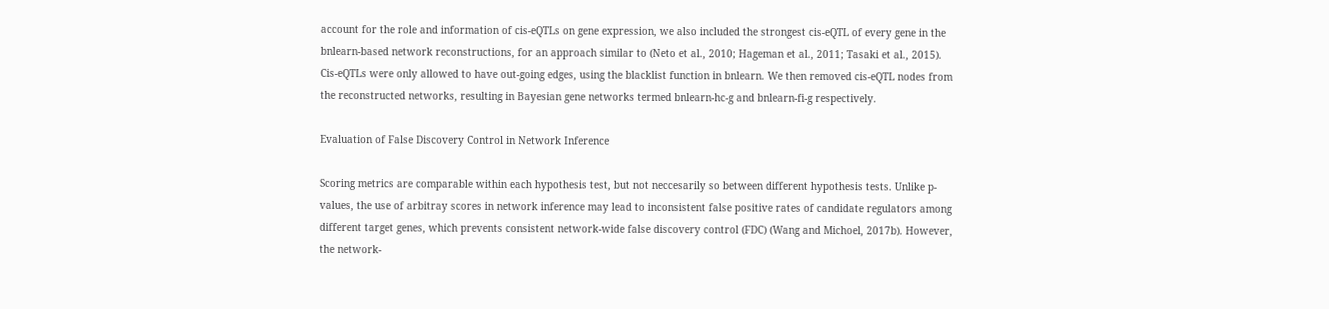account for the role and information of cis-eQTLs on gene expression, we also included the strongest cis-eQTL of every gene in the bnlearn-based network reconstructions, for an approach similar to (Neto et al., 2010; Hageman et al., 2011; Tasaki et al., 2015). Cis-eQTLs were only allowed to have out-going edges, using the blacklist function in bnlearn. We then removed cis-eQTL nodes from the reconstructed networks, resulting in Bayesian gene networks termed bnlearn-hc-g and bnlearn-fi-g respectively.

Evaluation of False Discovery Control in Network Inference

Scoring metrics are comparable within each hypothesis test, but not neccesarily so between different hypothesis tests. Unlike p-values, the use of arbitray scores in network inference may lead to inconsistent false positive rates of candidate regulators among different target genes, which prevents consistent network-wide false discovery control (FDC) (Wang and Michoel, 2017b). However, the network-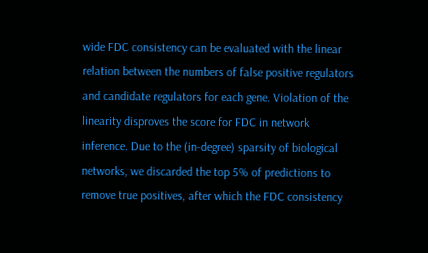wide FDC consistency can be evaluated with the linear relation between the numbers of false positive regulators and candidate regulators for each gene. Violation of the linearity disproves the score for FDC in network inference. Due to the (in-degree) sparsity of biological networks, we discarded the top 5% of predictions to remove true positives, after which the FDC consistency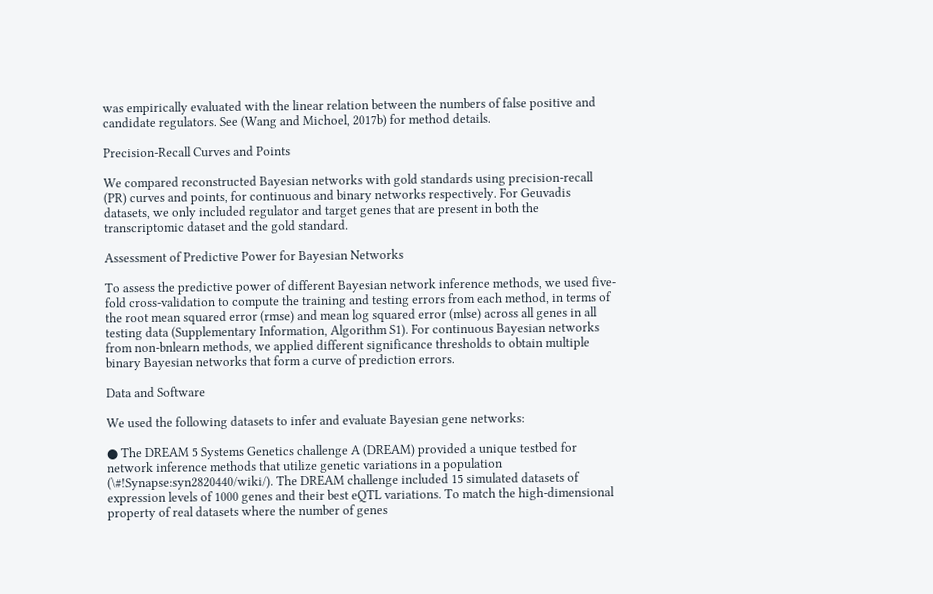was empirically evaluated with the linear relation between the numbers of false positive and candidate regulators. See (Wang and Michoel, 2017b) for method details.

Precision-Recall Curves and Points

We compared reconstructed Bayesian networks with gold standards using precision-recall (PR) curves and points, for continuous and binary networks respectively. For Geuvadis datasets, we only included regulator and target genes that are present in both the transcriptomic dataset and the gold standard.

Assessment of Predictive Power for Bayesian Networks

To assess the predictive power of different Bayesian network inference methods, we used five-fold cross-validation to compute the training and testing errors from each method, in terms of the root mean squared error (rmse) and mean log squared error (mlse) across all genes in all testing data (Supplementary Information, Algorithm S1). For continuous Bayesian networks from non-bnlearn methods, we applied different significance thresholds to obtain multiple binary Bayesian networks that form a curve of prediction errors.

Data and Software

We used the following datasets to infer and evaluate Bayesian gene networks:

● The DREAM 5 Systems Genetics challenge A (DREAM) provided a unique testbed for network inference methods that utilize genetic variations in a population (\#!Synapse:syn2820440/wiki/). The DREAM challenge included 15 simulated datasets of expression levels of 1000 genes and their best eQTL variations. To match the high-dimensional property of real datasets where the number of genes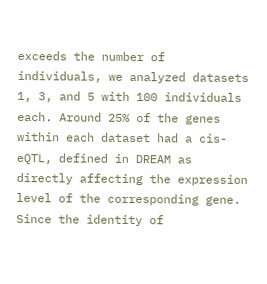exceeds the number of individuals, we analyzed datasets 1, 3, and 5 with 100 individuals each. Around 25% of the genes within each dataset had a cis-eQTL, defined in DREAM as directly affecting the expression level of the corresponding gene. Since the identity of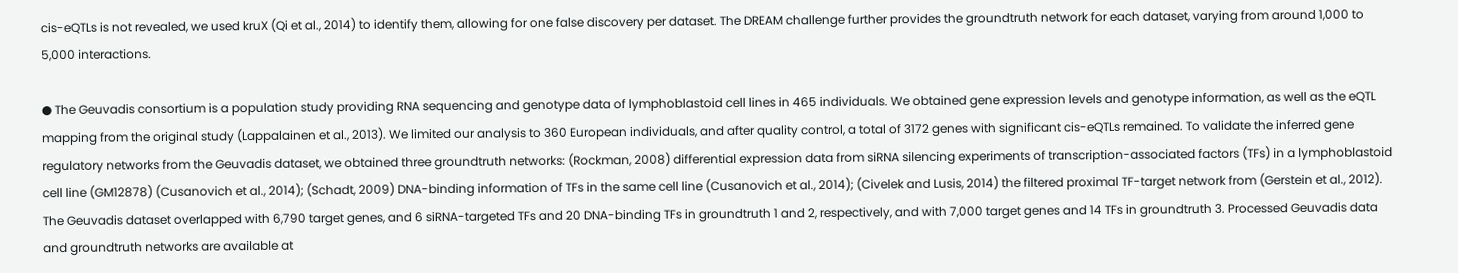cis-eQTLs is not revealed, we used kruX (Qi et al., 2014) to identify them, allowing for one false discovery per dataset. The DREAM challenge further provides the groundtruth network for each dataset, varying from around 1,000 to 5,000 interactions.

● The Geuvadis consortium is a population study providing RNA sequencing and genotype data of lymphoblastoid cell lines in 465 individuals. We obtained gene expression levels and genotype information, as well as the eQTL mapping from the original study (Lappalainen et al., 2013). We limited our analysis to 360 European individuals, and after quality control, a total of 3172 genes with significant cis-eQTLs remained. To validate the inferred gene regulatory networks from the Geuvadis dataset, we obtained three groundtruth networks: (Rockman, 2008) differential expression data from siRNA silencing experiments of transcription-associated factors (TFs) in a lymphoblastoid cell line (GM12878) (Cusanovich et al., 2014); (Schadt, 2009) DNA-binding information of TFs in the same cell line (Cusanovich et al., 2014); (Civelek and Lusis, 2014) the filtered proximal TF-target network from (Gerstein et al., 2012). The Geuvadis dataset overlapped with 6,790 target genes, and 6 siRNA-targeted TFs and 20 DNA-binding TFs in groundtruth 1 and 2, respectively, and with 7,000 target genes and 14 TFs in groundtruth 3. Processed Geuvadis data and groundtruth networks are available at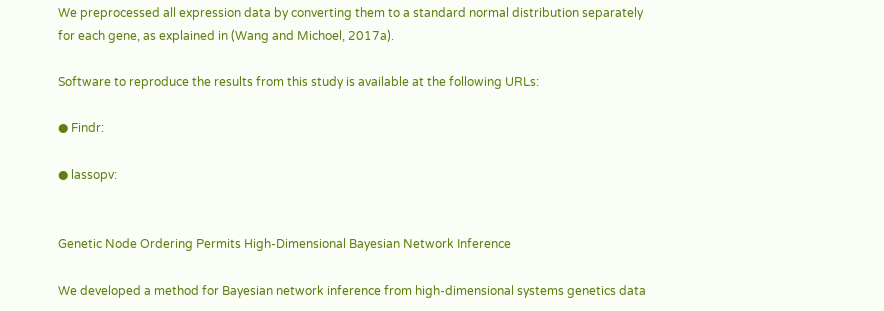We preprocessed all expression data by converting them to a standard normal distribution separately for each gene, as explained in (Wang and Michoel, 2017a).

Software to reproduce the results from this study is available at the following URLs:

● Findr:

● lassopv:


Genetic Node Ordering Permits High-Dimensional Bayesian Network Inference

We developed a method for Bayesian network inference from high-dimensional systems genetics data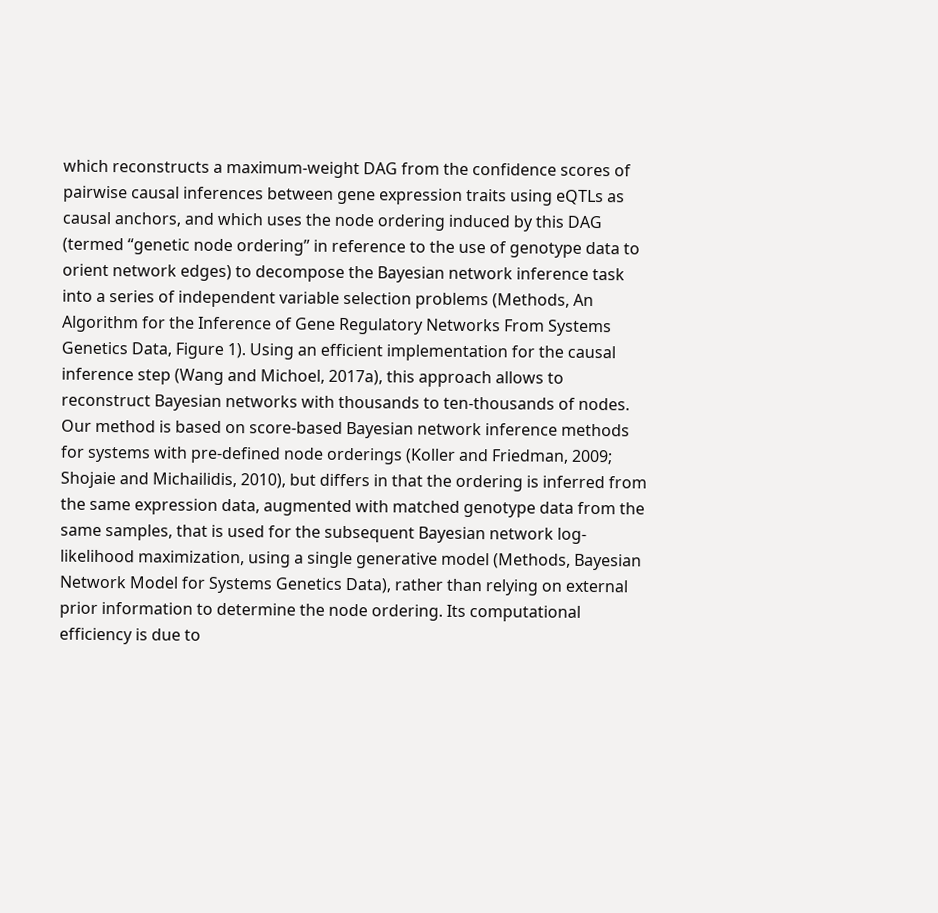which reconstructs a maximum-weight DAG from the confidence scores of pairwise causal inferences between gene expression traits using eQTLs as causal anchors, and which uses the node ordering induced by this DAG (termed “genetic node ordering” in reference to the use of genotype data to orient network edges) to decompose the Bayesian network inference task into a series of independent variable selection problems (Methods, An Algorithm for the Inference of Gene Regulatory Networks From Systems Genetics Data, Figure 1). Using an efficient implementation for the causal inference step (Wang and Michoel, 2017a), this approach allows to reconstruct Bayesian networks with thousands to ten-thousands of nodes. Our method is based on score-based Bayesian network inference methods for systems with pre-defined node orderings (Koller and Friedman, 2009; Shojaie and Michailidis, 2010), but differs in that the ordering is inferred from the same expression data, augmented with matched genotype data from the same samples, that is used for the subsequent Bayesian network log-likelihood maximization, using a single generative model (Methods, Bayesian Network Model for Systems Genetics Data), rather than relying on external prior information to determine the node ordering. Its computational efficiency is due to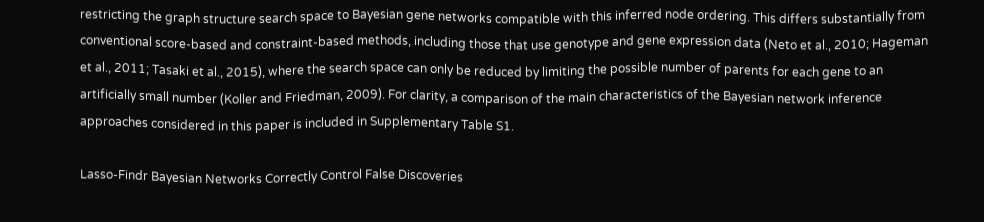restricting the graph structure search space to Bayesian gene networks compatible with this inferred node ordering. This differs substantially from conventional score-based and constraint-based methods, including those that use genotype and gene expression data (Neto et al., 2010; Hageman et al., 2011; Tasaki et al., 2015), where the search space can only be reduced by limiting the possible number of parents for each gene to an artificially small number (Koller and Friedman, 2009). For clarity, a comparison of the main characteristics of the Bayesian network inference approaches considered in this paper is included in Supplementary Table S1.

Lasso-Findr Bayesian Networks Correctly Control False Discoveries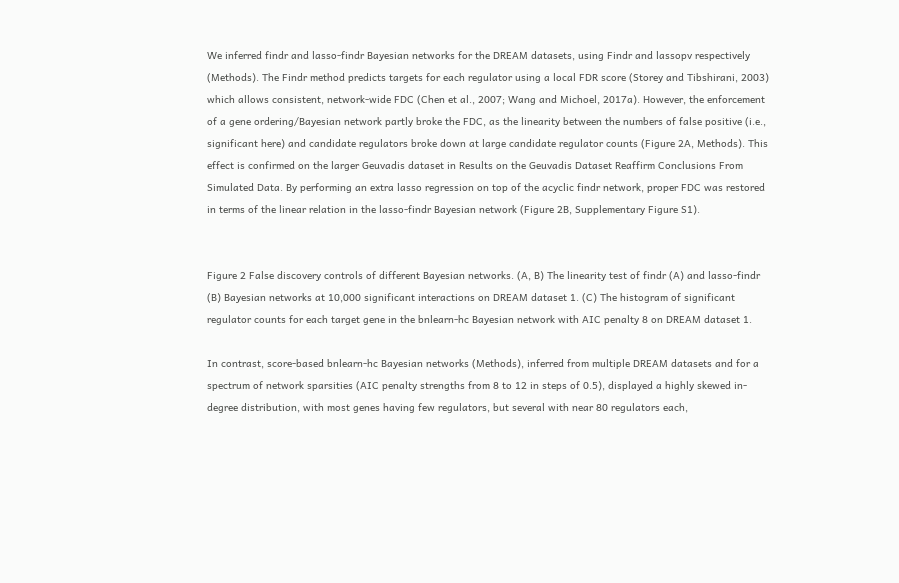We inferred findr and lasso-findr Bayesian networks for the DREAM datasets, using Findr and lassopv respectively (Methods). The Findr method predicts targets for each regulator using a local FDR score (Storey and Tibshirani, 2003) which allows consistent, network-wide FDC (Chen et al., 2007; Wang and Michoel, 2017a). However, the enforcement of a gene ordering/Bayesian network partly broke the FDC, as the linearity between the numbers of false positive (i.e., significant here) and candidate regulators broke down at large candidate regulator counts (Figure 2A, Methods). This effect is confirmed on the larger Geuvadis dataset in Results on the Geuvadis Dataset Reaffirm Conclusions From Simulated Data. By performing an extra lasso regression on top of the acyclic findr network, proper FDC was restored in terms of the linear relation in the lasso-findr Bayesian network (Figure 2B, Supplementary Figure S1).


Figure 2 False discovery controls of different Bayesian networks. (A, B) The linearity test of findr (A) and lasso-findr (B) Bayesian networks at 10,000 significant interactions on DREAM dataset 1. (C) The histogram of significant regulator counts for each target gene in the bnlearn-hc Bayesian network with AIC penalty 8 on DREAM dataset 1.

In contrast, score-based bnlearn-hc Bayesian networks (Methods), inferred from multiple DREAM datasets and for a spectrum of network sparsities (AIC penalty strengths from 8 to 12 in steps of 0.5), displayed a highly skewed in-degree distribution, with most genes having few regulators, but several with near 80 regulators each,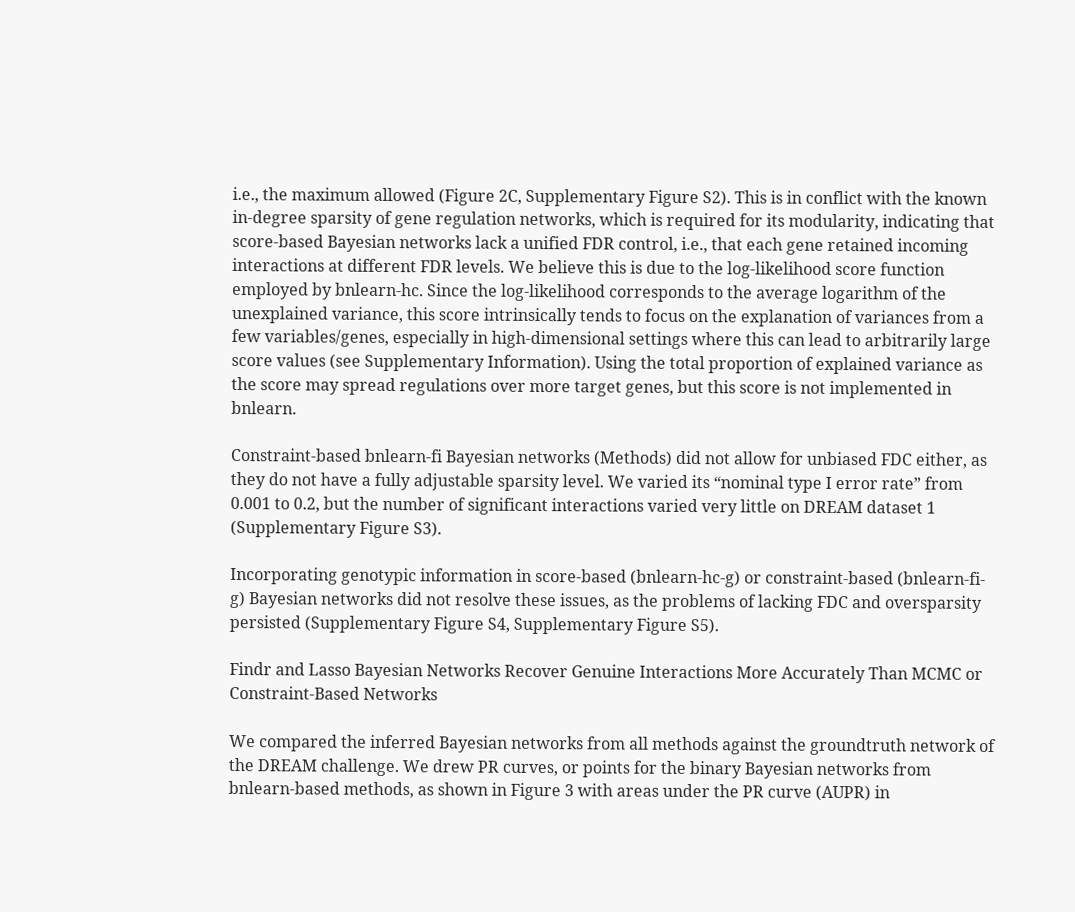i.e., the maximum allowed (Figure 2C, Supplementary Figure S2). This is in conflict with the known in-degree sparsity of gene regulation networks, which is required for its modularity, indicating that score-based Bayesian networks lack a unified FDR control, i.e., that each gene retained incoming interactions at different FDR levels. We believe this is due to the log-likelihood score function employed by bnlearn-hc. Since the log-likelihood corresponds to the average logarithm of the unexplained variance, this score intrinsically tends to focus on the explanation of variances from a few variables/genes, especially in high-dimensional settings where this can lead to arbitrarily large score values (see Supplementary Information). Using the total proportion of explained variance as the score may spread regulations over more target genes, but this score is not implemented in bnlearn.

Constraint-based bnlearn-fi Bayesian networks (Methods) did not allow for unbiased FDC either, as they do not have a fully adjustable sparsity level. We varied its “nominal type I error rate” from 0.001 to 0.2, but the number of significant interactions varied very little on DREAM dataset 1 (Supplementary Figure S3).

Incorporating genotypic information in score-based (bnlearn-hc-g) or constraint-based (bnlearn-fi-g) Bayesian networks did not resolve these issues, as the problems of lacking FDC and oversparsity persisted (Supplementary Figure S4, Supplementary Figure S5).

Findr and Lasso Bayesian Networks Recover Genuine Interactions More Accurately Than MCMC or Constraint-Based Networks

We compared the inferred Bayesian networks from all methods against the groundtruth network of the DREAM challenge. We drew PR curves, or points for the binary Bayesian networks from bnlearn-based methods, as shown in Figure 3 with areas under the PR curve (AUPR) in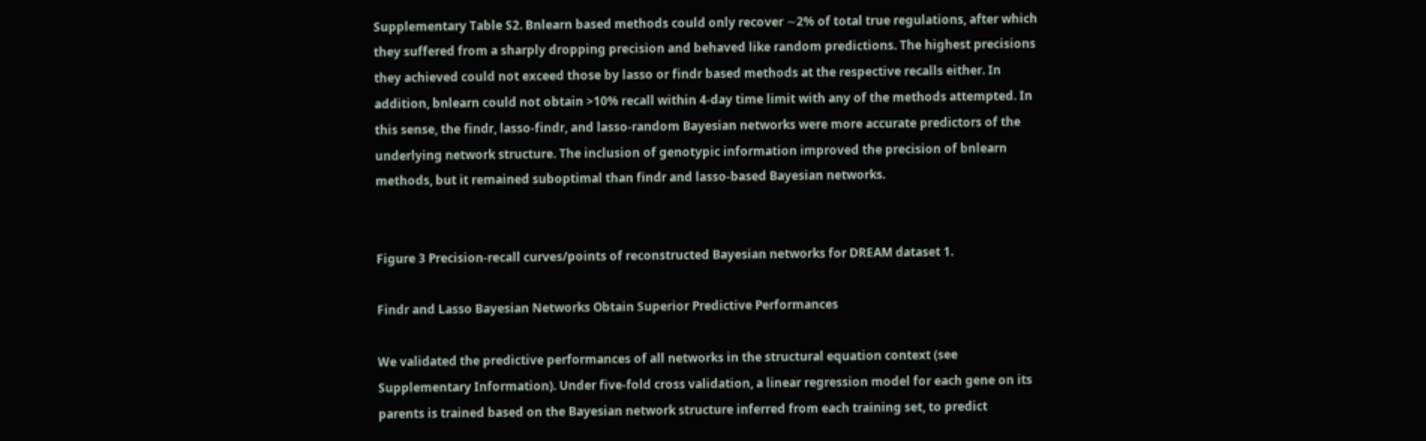Supplementary Table S2. Bnlearn based methods could only recover ∼2% of total true regulations, after which they suffered from a sharply dropping precision and behaved like random predictions. The highest precisions they achieved could not exceed those by lasso or findr based methods at the respective recalls either. In addition, bnlearn could not obtain >10% recall within 4-day time limit with any of the methods attempted. In this sense, the findr, lasso-findr, and lasso-random Bayesian networks were more accurate predictors of the underlying network structure. The inclusion of genotypic information improved the precision of bnlearn methods, but it remained suboptimal than findr and lasso-based Bayesian networks.


Figure 3 Precision-recall curves/points of reconstructed Bayesian networks for DREAM dataset 1.

Findr and Lasso Bayesian Networks Obtain Superior Predictive Performances

We validated the predictive performances of all networks in the structural equation context (see Supplementary Information). Under five-fold cross validation, a linear regression model for each gene on its parents is trained based on the Bayesian network structure inferred from each training set, to predict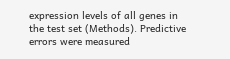expression levels of all genes in the test set (Methods). Predictive errors were measured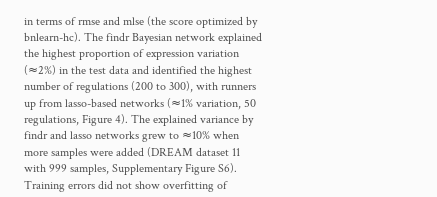in terms of rmse and mlse (the score optimized by bnlearn-hc). The findr Bayesian network explained the highest proportion of expression variation (≈2%) in the test data and identified the highest number of regulations (200 to 300), with runners up from lasso-based networks (≈1% variation, 50 regulations, Figure 4). The explained variance by findr and lasso networks grew to ≈10% when more samples were added (DREAM dataset 11 with 999 samples, Supplementary Figure S6). Training errors did not show overfitting of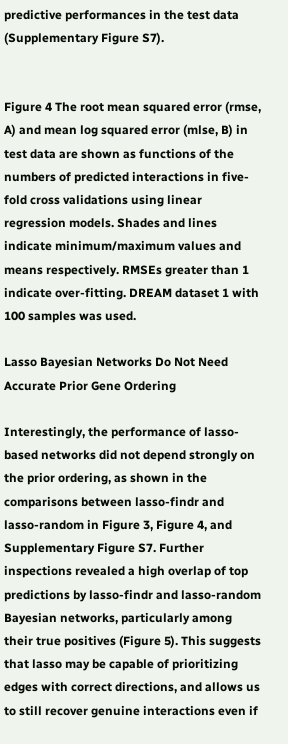predictive performances in the test data (Supplementary Figure S7).


Figure 4 The root mean squared error (rmse, A) and mean log squared error (mlse, B) in test data are shown as functions of the numbers of predicted interactions in five-fold cross validations using linear regression models. Shades and lines indicate minimum/maximum values and means respectively. RMSEs greater than 1 indicate over-fitting. DREAM dataset 1 with 100 samples was used.

Lasso Bayesian Networks Do Not Need Accurate Prior Gene Ordering

Interestingly, the performance of lasso-based networks did not depend strongly on the prior ordering, as shown in the comparisons between lasso-findr and lasso-random in Figure 3, Figure 4, and Supplementary Figure S7. Further inspections revealed a high overlap of top predictions by lasso-findr and lasso-random Bayesian networks, particularly among their true positives (Figure 5). This suggests that lasso may be capable of prioritizing edges with correct directions, and allows us to still recover genuine interactions even if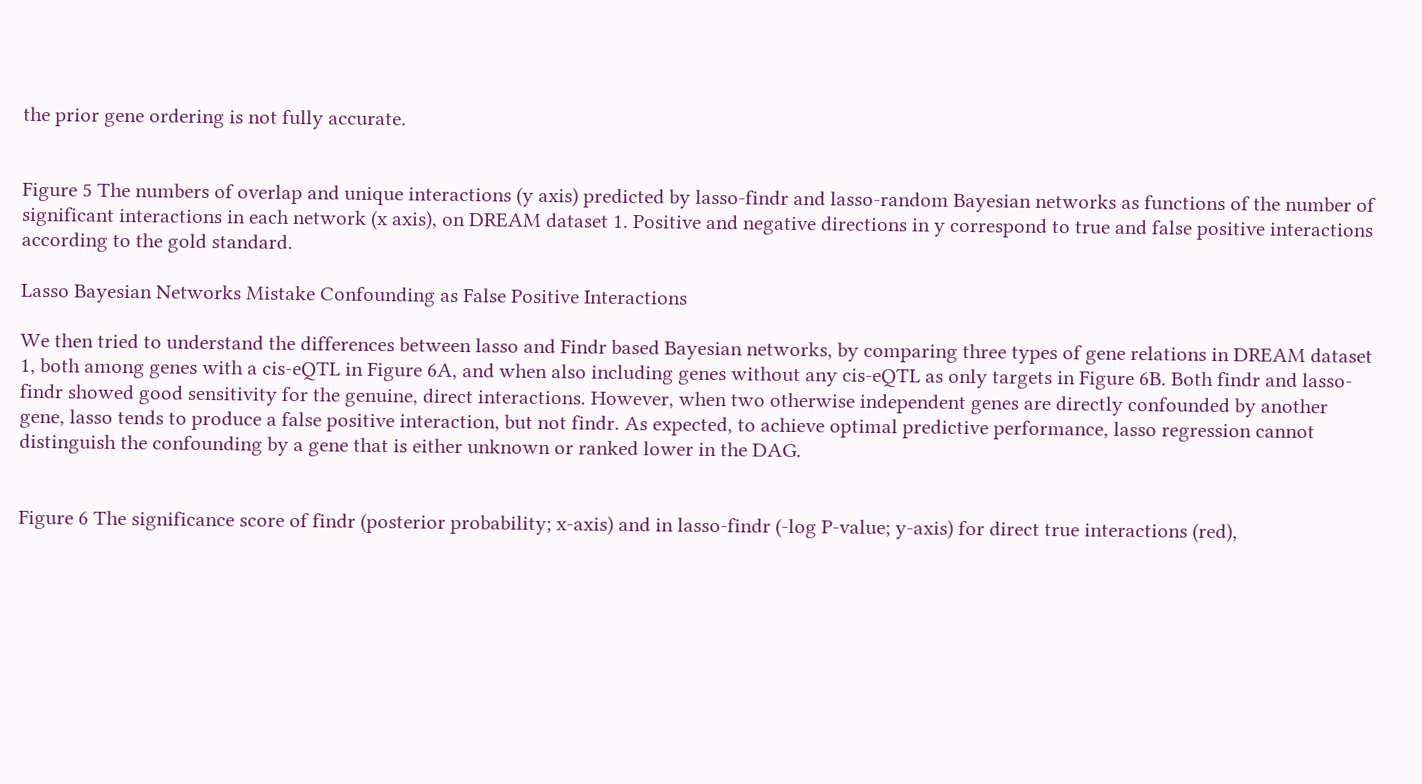the prior gene ordering is not fully accurate.


Figure 5 The numbers of overlap and unique interactions (y axis) predicted by lasso-findr and lasso-random Bayesian networks as functions of the number of significant interactions in each network (x axis), on DREAM dataset 1. Positive and negative directions in y correspond to true and false positive interactions according to the gold standard.

Lasso Bayesian Networks Mistake Confounding as False Positive Interactions

We then tried to understand the differences between lasso and Findr based Bayesian networks, by comparing three types of gene relations in DREAM dataset 1, both among genes with a cis-eQTL in Figure 6A, and when also including genes without any cis-eQTL as only targets in Figure 6B. Both findr and lasso-findr showed good sensitivity for the genuine, direct interactions. However, when two otherwise independent genes are directly confounded by another gene, lasso tends to produce a false positive interaction, but not findr. As expected, to achieve optimal predictive performance, lasso regression cannot distinguish the confounding by a gene that is either unknown or ranked lower in the DAG.


Figure 6 The significance score of findr (posterior probability; x-axis) and in lasso-findr (-log P-value; y-axis) for direct true interactions (red),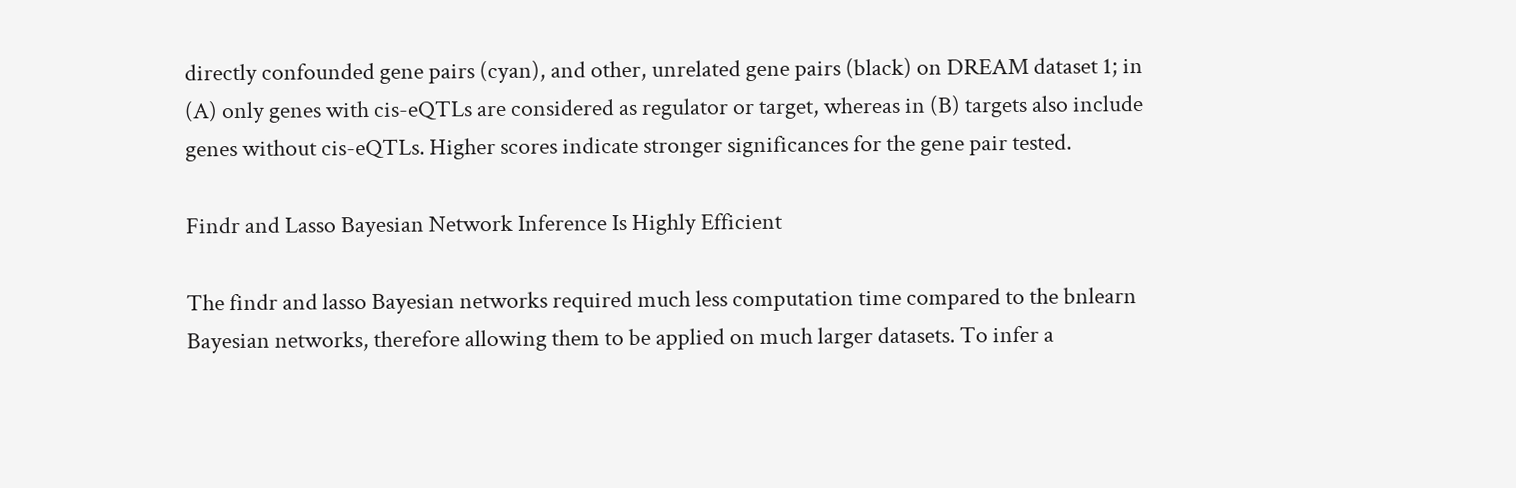directly confounded gene pairs (cyan), and other, unrelated gene pairs (black) on DREAM dataset 1; in (A) only genes with cis-eQTLs are considered as regulator or target, whereas in (B) targets also include genes without cis-eQTLs. Higher scores indicate stronger significances for the gene pair tested.

Findr and Lasso Bayesian Network Inference Is Highly Efficient

The findr and lasso Bayesian networks required much less computation time compared to the bnlearn Bayesian networks, therefore allowing them to be applied on much larger datasets. To infer a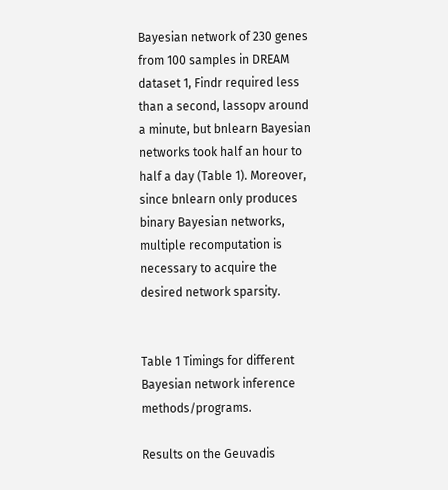Bayesian network of 230 genes from 100 samples in DREAM dataset 1, Findr required less than a second, lassopv around a minute, but bnlearn Bayesian networks took half an hour to half a day (Table 1). Moreover, since bnlearn only produces binary Bayesian networks, multiple recomputation is necessary to acquire the desired network sparsity.


Table 1 Timings for different Bayesian network inference methods/programs.

Results on the Geuvadis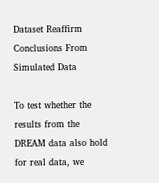Dataset Reaffirm Conclusions From Simulated Data

To test whether the results from the DREAM data also hold for real data, we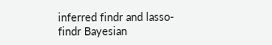inferred findr and lasso-findr Bayesian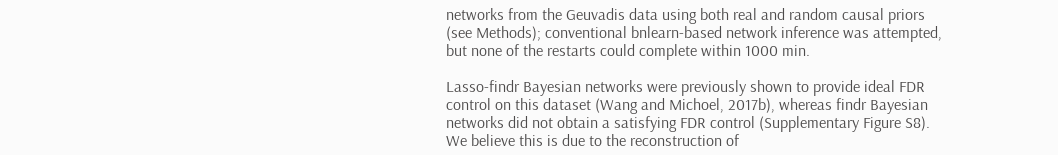networks from the Geuvadis data using both real and random causal priors (see Methods); conventional bnlearn-based network inference was attempted, but none of the restarts could complete within 1000 min.

Lasso-findr Bayesian networks were previously shown to provide ideal FDR control on this dataset (Wang and Michoel, 2017b), whereas findr Bayesian networks did not obtain a satisfying FDR control (Supplementary Figure S8). We believe this is due to the reconstruction of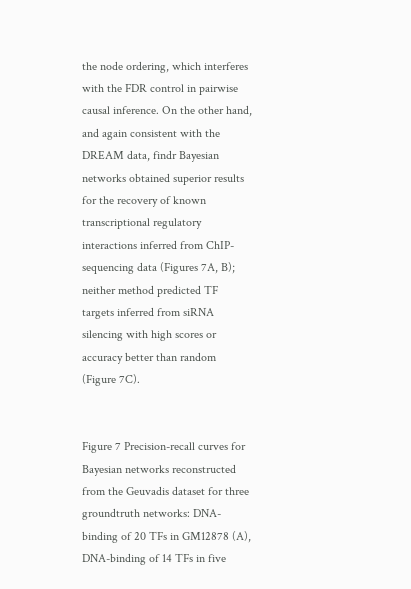the node ordering, which interferes with the FDR control in pairwise causal inference. On the other hand, and again consistent with the DREAM data, findr Bayesian networks obtained superior results for the recovery of known transcriptional regulatory interactions inferred from ChIP-sequencing data (Figures 7A, B); neither method predicted TF targets inferred from siRNA silencing with high scores or accuracy better than random (Figure 7C).


Figure 7 Precision-recall curves for Bayesian networks reconstructed from the Geuvadis dataset for three groundtruth networks: DNA-binding of 20 TFs in GM12878 (A), DNA-binding of 14 TFs in five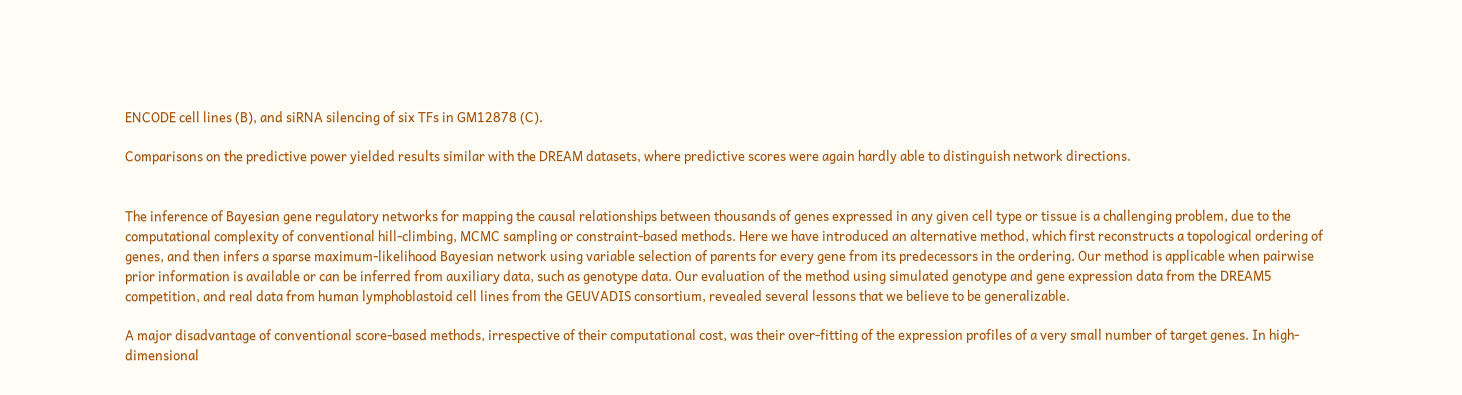ENCODE cell lines (B), and siRNA silencing of six TFs in GM12878 (C).

Comparisons on the predictive power yielded results similar with the DREAM datasets, where predictive scores were again hardly able to distinguish network directions.


The inference of Bayesian gene regulatory networks for mapping the causal relationships between thousands of genes expressed in any given cell type or tissue is a challenging problem, due to the computational complexity of conventional hill-climbing, MCMC sampling or constraint-based methods. Here we have introduced an alternative method, which first reconstructs a topological ordering of genes, and then infers a sparse maximum-likelihood Bayesian network using variable selection of parents for every gene from its predecessors in the ordering. Our method is applicable when pairwise prior information is available or can be inferred from auxiliary data, such as genotype data. Our evaluation of the method using simulated genotype and gene expression data from the DREAM5 competition, and real data from human lymphoblastoid cell lines from the GEUVADIS consortium, revealed several lessons that we believe to be generalizable.

A major disadvantage of conventional score-based methods, irrespective of their computational cost, was their over-fitting of the expression profiles of a very small number of target genes. In high-dimensional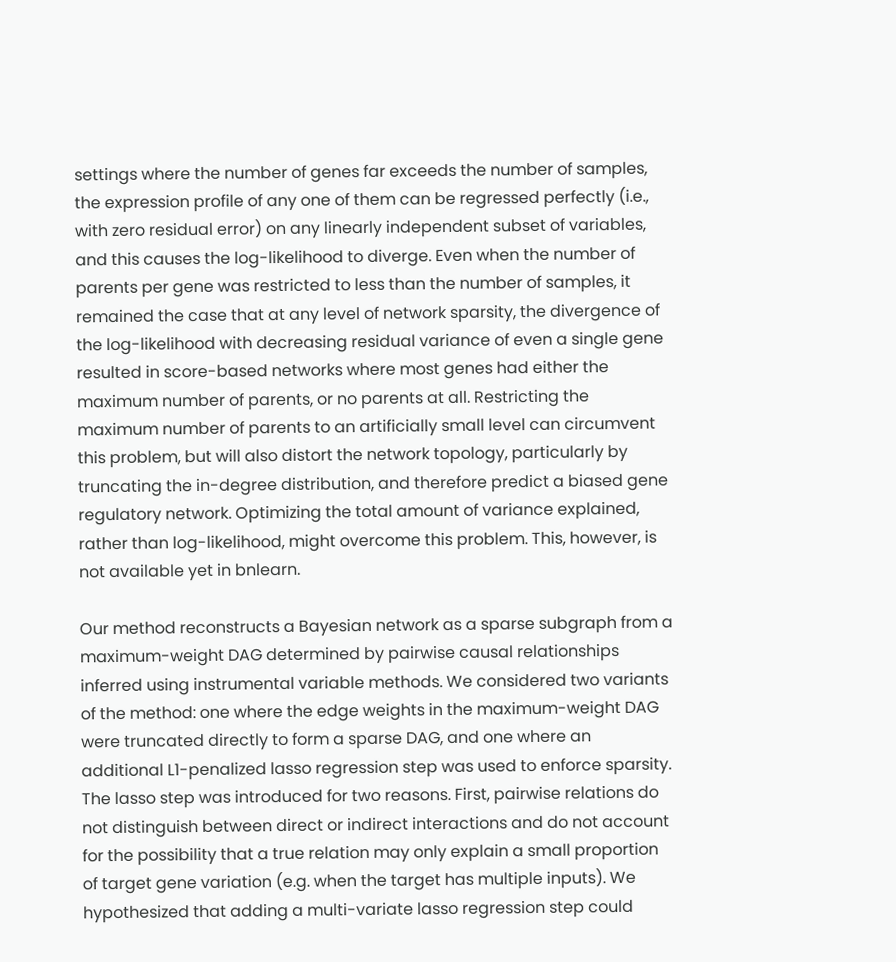settings where the number of genes far exceeds the number of samples, the expression profile of any one of them can be regressed perfectly (i.e., with zero residual error) on any linearly independent subset of variables, and this causes the log-likelihood to diverge. Even when the number of parents per gene was restricted to less than the number of samples, it remained the case that at any level of network sparsity, the divergence of the log-likelihood with decreasing residual variance of even a single gene resulted in score-based networks where most genes had either the maximum number of parents, or no parents at all. Restricting the maximum number of parents to an artificially small level can circumvent this problem, but will also distort the network topology, particularly by truncating the in-degree distribution, and therefore predict a biased gene regulatory network. Optimizing the total amount of variance explained, rather than log-likelihood, might overcome this problem. This, however, is not available yet in bnlearn.

Our method reconstructs a Bayesian network as a sparse subgraph from a maximum-weight DAG determined by pairwise causal relationships inferred using instrumental variable methods. We considered two variants of the method: one where the edge weights in the maximum-weight DAG were truncated directly to form a sparse DAG, and one where an additional L1-penalized lasso regression step was used to enforce sparsity. The lasso step was introduced for two reasons. First, pairwise relations do not distinguish between direct or indirect interactions and do not account for the possibility that a true relation may only explain a small proportion of target gene variation (e.g. when the target has multiple inputs). We hypothesized that adding a multi-variate lasso regression step could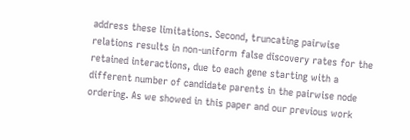address these limitations. Second, truncating pairwise relations results in non-uniform false discovery rates for the retained interactions, due to each gene starting with a different number of candidate parents in the pairwise node ordering. As we showed in this paper and our previous work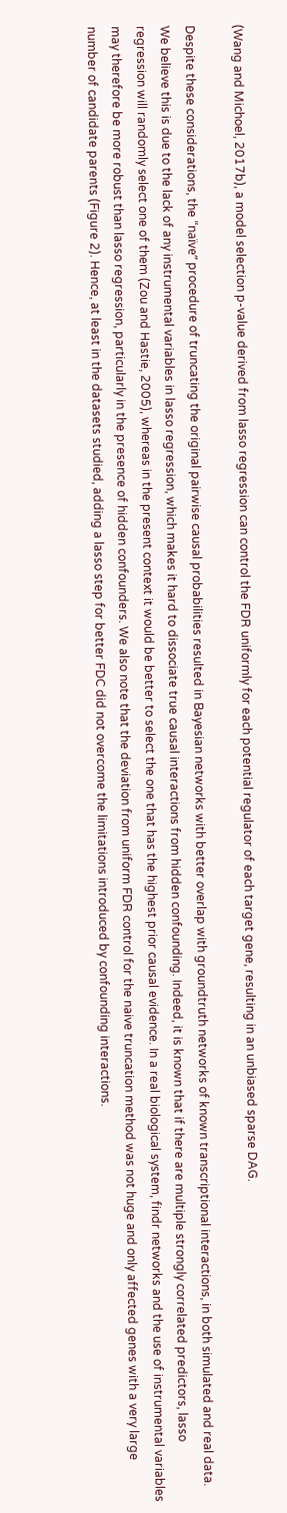(Wang and Michoel, 2017b), a model selection p-value derived from lasso regression can control the FDR uniformly for each potential regulator of each target gene, resulting in an unbiased sparse DAG.

Despite these considerations, the “naïve” procedure of truncating the original pairwise causal probabilities resulted in Bayesian networks with better overlap with groundtruth networks of known transcriptional interactions, in both simulated and real data. We believe this is due to the lack of any instrumental variables in lasso regression, which makes it hard to dissociate true causal interactions from hidden confounding. Indeed, it is known that if there are multiple strongly correlated predictors, lasso regression will randomly select one of them (Zou and Hastie, 2005), whereas in the present context it would be better to select the one that has the highest prior causal evidence. In a real biological system, findr networks and the use of instrumental variables may therefore be more robust than lasso regression, particularly in the presence of hidden confounders. We also note that the deviation from uniform FDR control for the naive truncation method was not huge and only affected genes with a very large number of candidate parents (Figure 2). Hence, at least in the datasets studied, adding a lasso step for better FDC did not overcome the limitations introduced by confounding interactions.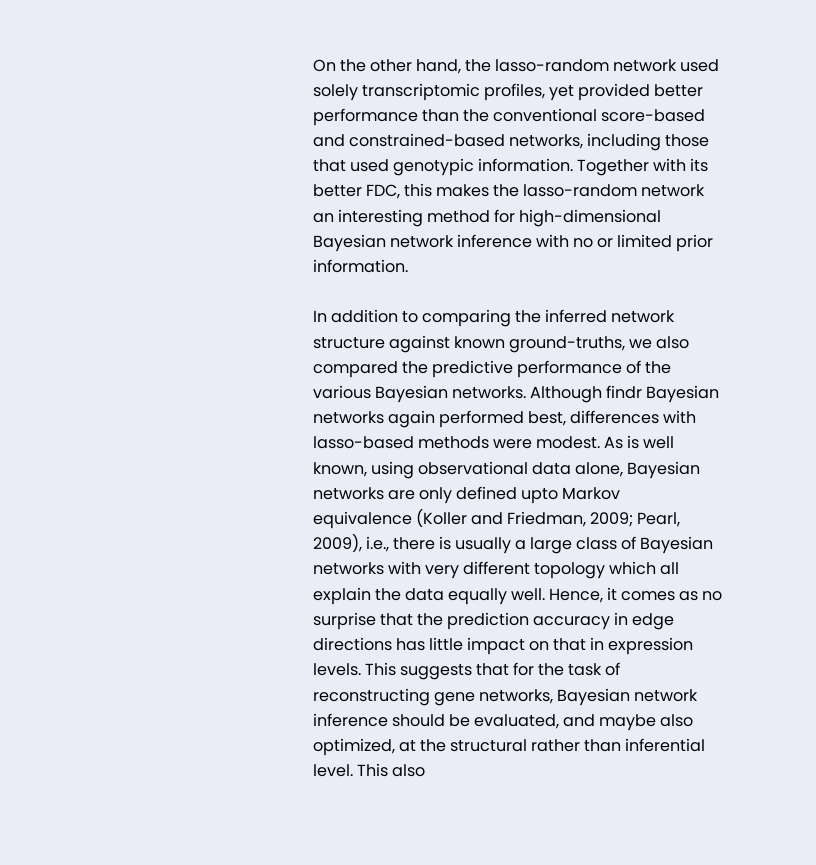On the other hand, the lasso-random network used solely transcriptomic profiles, yet provided better performance than the conventional score-based and constrained-based networks, including those that used genotypic information. Together with its better FDC, this makes the lasso-random network an interesting method for high-dimensional Bayesian network inference with no or limited prior information.

In addition to comparing the inferred network structure against known ground-truths, we also compared the predictive performance of the various Bayesian networks. Although findr Bayesian networks again performed best, differences with lasso-based methods were modest. As is well known, using observational data alone, Bayesian networks are only defined upto Markov equivalence (Koller and Friedman, 2009; Pearl, 2009), i.e., there is usually a large class of Bayesian networks with very different topology which all explain the data equally well. Hence, it comes as no surprise that the prediction accuracy in edge directions has little impact on that in expression levels. This suggests that for the task of reconstructing gene networks, Bayesian network inference should be evaluated, and maybe also optimized, at the structural rather than inferential level. This also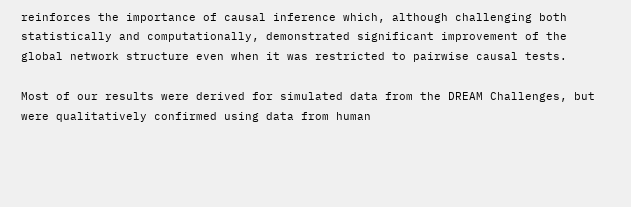reinforces the importance of causal inference which, although challenging both statistically and computationally, demonstrated significant improvement of the global network structure even when it was restricted to pairwise causal tests.

Most of our results were derived for simulated data from the DREAM Challenges, but were qualitatively confirmed using data from human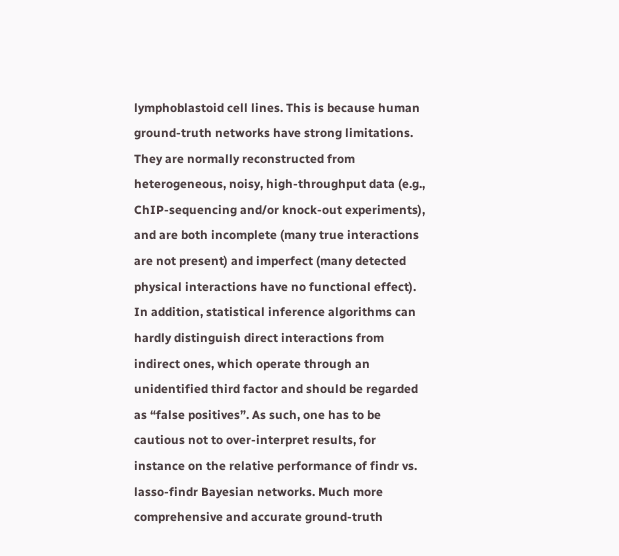lymphoblastoid cell lines. This is because human ground-truth networks have strong limitations. They are normally reconstructed from heterogeneous, noisy, high-throughput data (e.g., ChIP-sequencing and/or knock-out experiments), and are both incomplete (many true interactions are not present) and imperfect (many detected physical interactions have no functional effect). In addition, statistical inference algorithms can hardly distinguish direct interactions from indirect ones, which operate through an unidentified third factor and should be regarded as “false positives”. As such, one has to be cautious not to over-interpret results, for instance on the relative performance of findr vs. lasso-findr Bayesian networks. Much more comprehensive and accurate ground-truth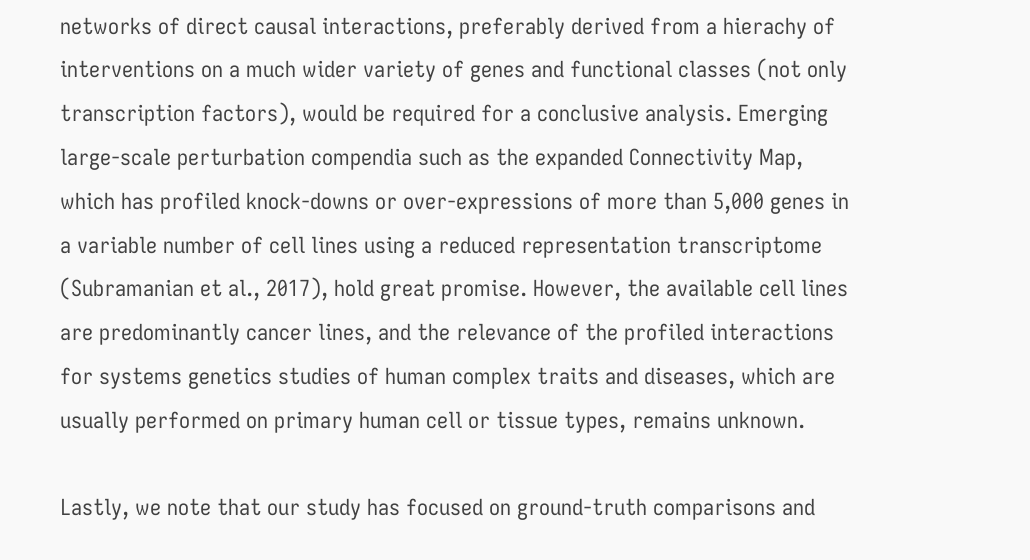networks of direct causal interactions, preferably derived from a hierachy of interventions on a much wider variety of genes and functional classes (not only transcription factors), would be required for a conclusive analysis. Emerging large-scale perturbation compendia such as the expanded Connectivity Map, which has profiled knock-downs or over-expressions of more than 5,000 genes in a variable number of cell lines using a reduced representation transcriptome (Subramanian et al., 2017), hold great promise. However, the available cell lines are predominantly cancer lines, and the relevance of the profiled interactions for systems genetics studies of human complex traits and diseases, which are usually performed on primary human cell or tissue types, remains unknown.

Lastly, we note that our study has focused on ground-truth comparisons and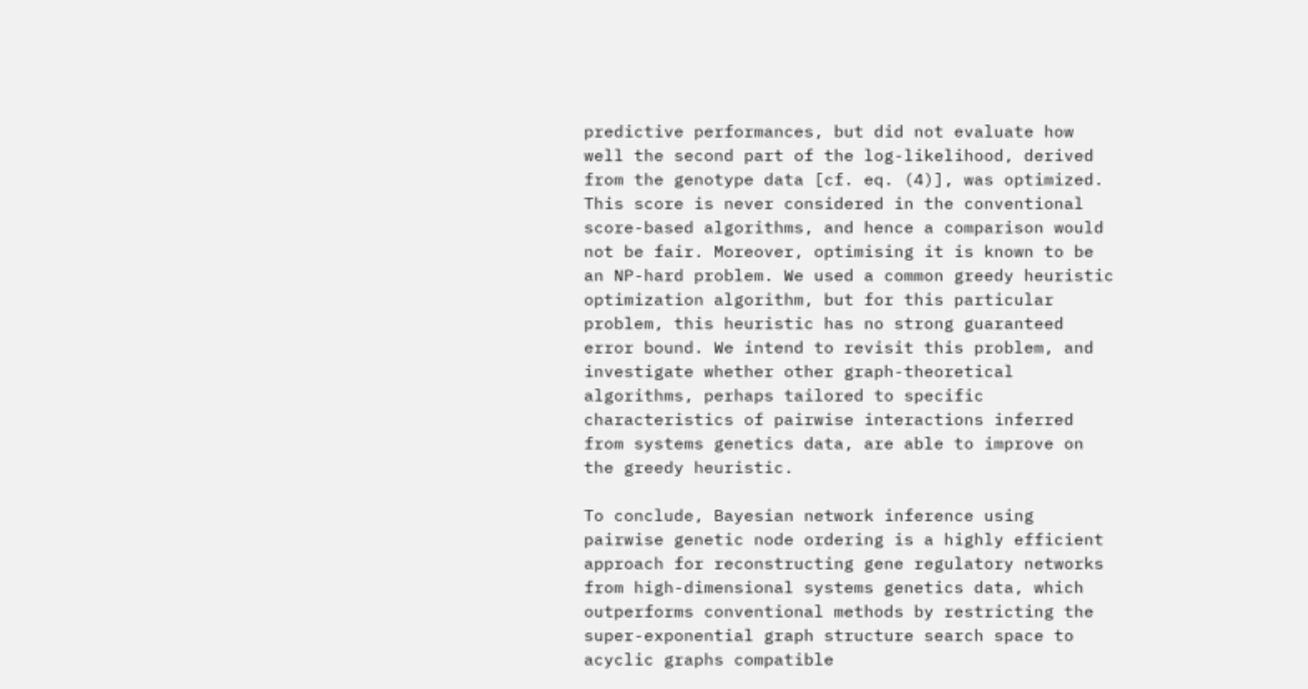predictive performances, but did not evaluate how well the second part of the log-likelihood, derived from the genotype data [cf. eq. (4)], was optimized. This score is never considered in the conventional score-based algorithms, and hence a comparison would not be fair. Moreover, optimising it is known to be an NP-hard problem. We used a common greedy heuristic optimization algorithm, but for this particular problem, this heuristic has no strong guaranteed error bound. We intend to revisit this problem, and investigate whether other graph-theoretical algorithms, perhaps tailored to specific characteristics of pairwise interactions inferred from systems genetics data, are able to improve on the greedy heuristic.

To conclude, Bayesian network inference using pairwise genetic node ordering is a highly efficient approach for reconstructing gene regulatory networks from high-dimensional systems genetics data, which outperforms conventional methods by restricting the super-exponential graph structure search space to acyclic graphs compatible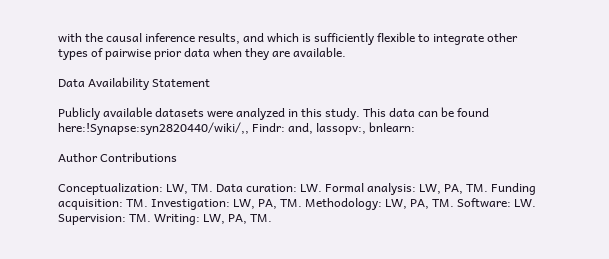with the causal inference results, and which is sufficiently flexible to integrate other types of pairwise prior data when they are available.

Data Availability Statement

Publicly available datasets were analyzed in this study. This data can be found here:!Synapse:syn2820440/wiki/,, Findr: and, lassopv:, bnlearn:

Author Contributions

Conceptualization: LW, TM. Data curation: LW. Formal analysis: LW, PA, TM. Funding acquisition: TM. Investigation: LW, PA, TM. Methodology: LW, PA, TM. Software: LW. Supervision: TM. Writing: LW, PA, TM.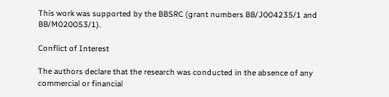This work was supported by the BBSRC (grant numbers BB/J004235/1 and BB/M020053/1).

Conflict of Interest

The authors declare that the research was conducted in the absence of any commercial or financial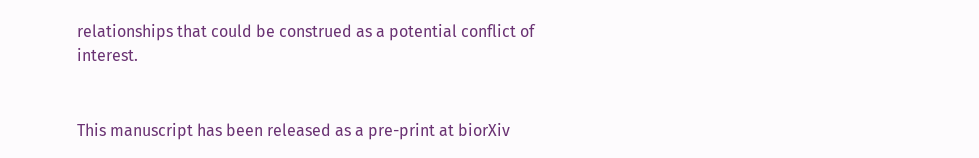relationships that could be construed as a potential conflict of interest.


This manuscript has been released as a pre-print at biorXiv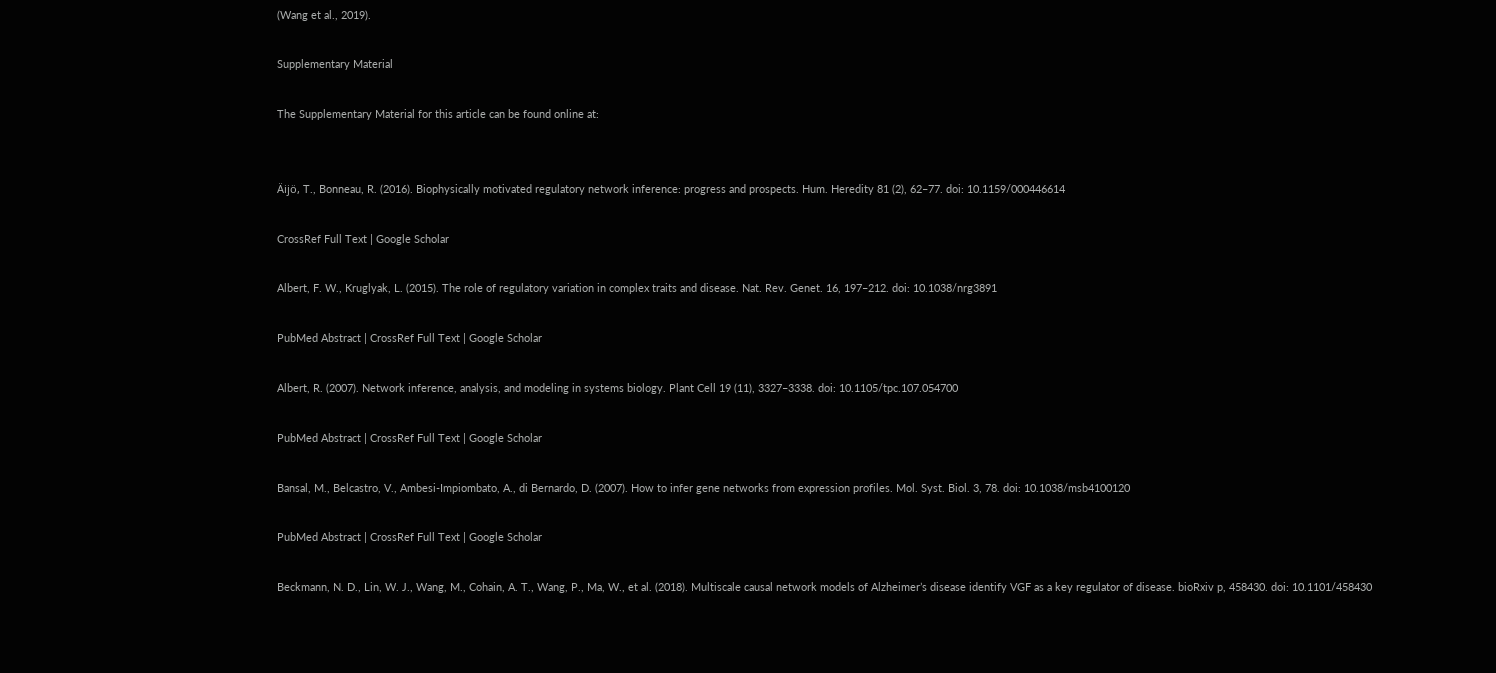(Wang et al., 2019).

Supplementary Material

The Supplementary Material for this article can be found online at:


Äijö, T., Bonneau, R. (2016). Biophysically motivated regulatory network inference: progress and prospects. Hum. Heredity 81 (2), 62–77. doi: 10.1159/000446614

CrossRef Full Text | Google Scholar

Albert, F. W., Kruglyak, L. (2015). The role of regulatory variation in complex traits and disease. Nat. Rev. Genet. 16, 197–212. doi: 10.1038/nrg3891

PubMed Abstract | CrossRef Full Text | Google Scholar

Albert, R. (2007). Network inference, analysis, and modeling in systems biology. Plant Cell 19 (11), 3327–3338. doi: 10.1105/tpc.107.054700

PubMed Abstract | CrossRef Full Text | Google Scholar

Bansal, M., Belcastro, V., Ambesi-Impiombato, A., di Bernardo, D. (2007). How to infer gene networks from expression profiles. Mol. Syst. Biol. 3, 78. doi: 10.1038/msb4100120

PubMed Abstract | CrossRef Full Text | Google Scholar

Beckmann, N. D., Lin, W. J., Wang, M., Cohain, A. T., Wang, P., Ma, W., et al. (2018). Multiscale causal network models of Alzheimer’s disease identify VGF as a key regulator of disease. bioRxiv p, 458430. doi: 10.1101/458430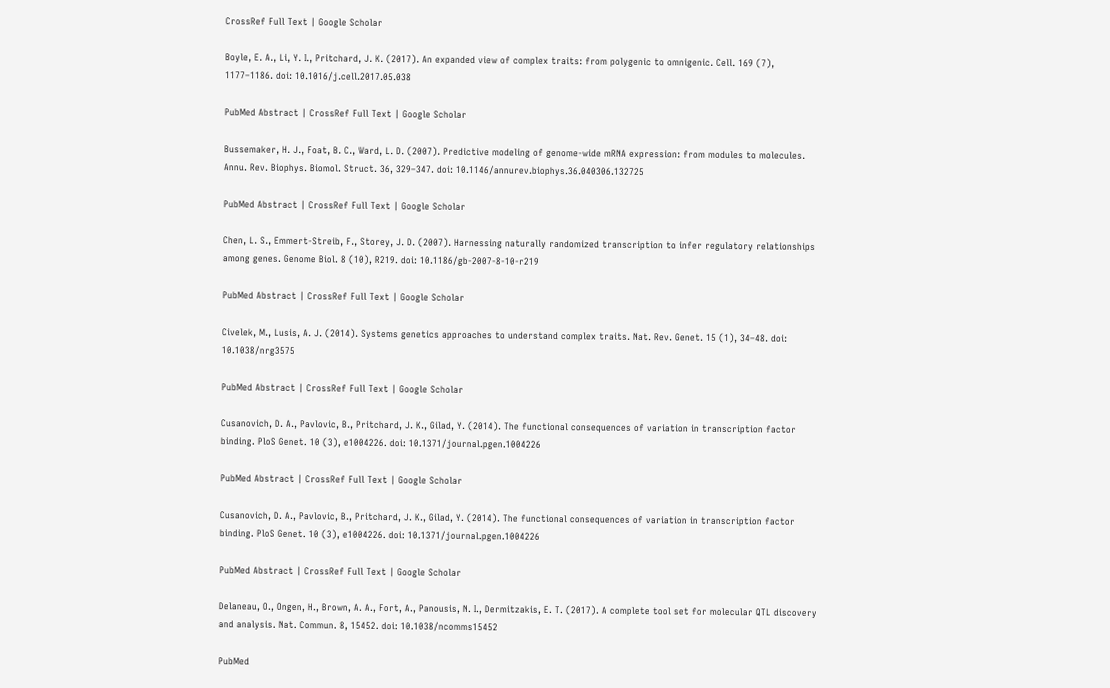CrossRef Full Text | Google Scholar

Boyle, E. A., Li, Y. I., Pritchard, J. K. (2017). An expanded view of complex traits: from polygenic to omnigenic. Cell. 169 (7), 1177–1186. doi: 10.1016/j.cell.2017.05.038

PubMed Abstract | CrossRef Full Text | Google Scholar

Bussemaker, H. J., Foat, B. C., Ward, L. D. (2007). Predictive modeling of genome-wide mRNA expression: from modules to molecules. Annu. Rev. Biophys. Biomol. Struct. 36, 329–347. doi: 10.1146/annurev.biophys.36.040306.132725

PubMed Abstract | CrossRef Full Text | Google Scholar

Chen, L. S., Emmert-Streib, F., Storey, J. D. (2007). Harnessing naturally randomized transcription to infer regulatory relationships among genes. Genome Biol. 8 (10), R219. doi: 10.1186/gb-2007-8-10-r219

PubMed Abstract | CrossRef Full Text | Google Scholar

Civelek, M., Lusis, A. J. (2014). Systems genetics approaches to understand complex traits. Nat. Rev. Genet. 15 (1), 34–48. doi: 10.1038/nrg3575

PubMed Abstract | CrossRef Full Text | Google Scholar

Cusanovich, D. A., Pavlovic, B., Pritchard, J. K., Gilad, Y. (2014). The functional consequences of variation in transcription factor binding. PloS Genet. 10 (3), e1004226. doi: 10.1371/journal.pgen.1004226

PubMed Abstract | CrossRef Full Text | Google Scholar

Cusanovich, D. A., Pavlovic, B., Pritchard, J. K., Gilad, Y. (2014). The functional consequences of variation in transcription factor binding. PloS Genet. 10 (3), e1004226. doi: 10.1371/journal.pgen.1004226

PubMed Abstract | CrossRef Full Text | Google Scholar

Delaneau, O., Ongen, H., Brown, A. A., Fort, A., Panousis, N. I., Dermitzakis, E. T. (2017). A complete tool set for molecular QTL discovery and analysis. Nat. Commun. 8, 15452. doi: 10.1038/ncomms15452

PubMed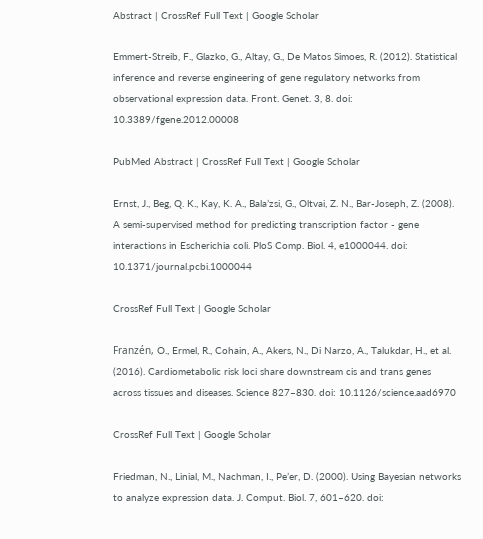Abstract | CrossRef Full Text | Google Scholar

Emmert-Streib, F., Glazko, G., Altay, G., De Matos Simoes, R. (2012). Statistical inference and reverse engineering of gene regulatory networks from observational expression data. Front. Genet. 3, 8. doi: 10.3389/fgene.2012.00008

PubMed Abstract | CrossRef Full Text | Google Scholar

Ernst, J., Beg, Q. K., Kay, K. A., Bala’zsi, G., Oltvai, Z. N., Bar-Joseph, Z. (2008). A semi-supervised method for predicting transcription factor - gene interactions in Escherichia coli. PloS Comp. Biol. 4, e1000044. doi: 10.1371/journal.pcbi.1000044

CrossRef Full Text | Google Scholar

Franzén, O., Ermel, R., Cohain, A., Akers, N., Di Narzo, A., Talukdar, H., et al. (2016). Cardiometabolic risk loci share downstream cis and trans genes across tissues and diseases. Science 827–830. doi: 10.1126/science.aad6970

CrossRef Full Text | Google Scholar

Friedman, N., Linial, M., Nachman, I., Pe’er, D. (2000). Using Bayesian networks to analyze expression data. J. Comput. Biol. 7, 601–620. doi: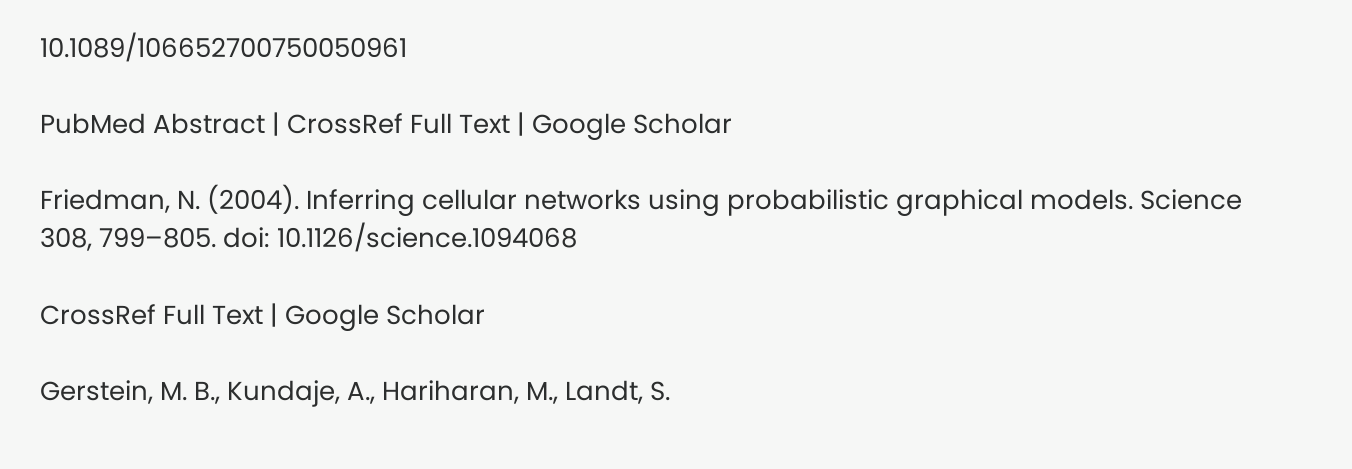10.1089/106652700750050961

PubMed Abstract | CrossRef Full Text | Google Scholar

Friedman, N. (2004). Inferring cellular networks using probabilistic graphical models. Science 308, 799–805. doi: 10.1126/science.1094068

CrossRef Full Text | Google Scholar

Gerstein, M. B., Kundaje, A., Hariharan, M., Landt, S.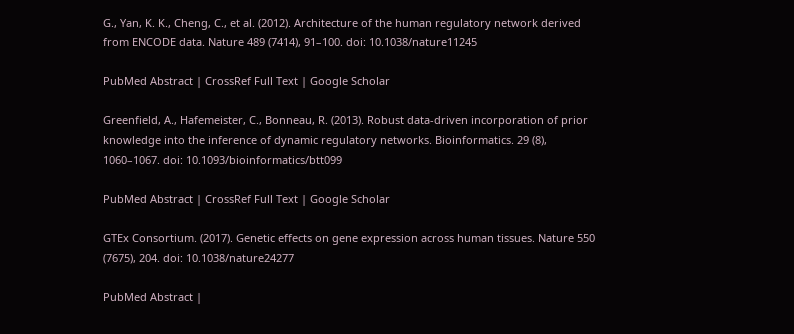G., Yan, K. K., Cheng, C., et al. (2012). Architecture of the human regulatory network derived from ENCODE data. Nature 489 (7414), 91–100. doi: 10.1038/nature11245

PubMed Abstract | CrossRef Full Text | Google Scholar

Greenfield, A., Hafemeister, C., Bonneau, R. (2013). Robust data-driven incorporation of prior knowledge into the inference of dynamic regulatory networks. Bioinformatics. 29 (8), 1060–1067. doi: 10.1093/bioinformatics/btt099

PubMed Abstract | CrossRef Full Text | Google Scholar

GTEx Consortium. (2017). Genetic effects on gene expression across human tissues. Nature 550 (7675), 204. doi: 10.1038/nature24277

PubMed Abstract |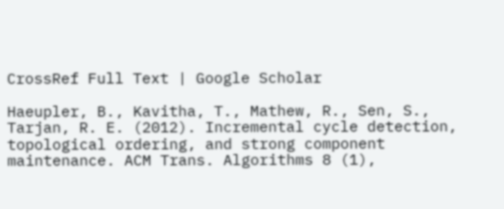CrossRef Full Text | Google Scholar

Haeupler, B., Kavitha, T., Mathew, R., Sen, S., Tarjan, R. E. (2012). Incremental cycle detection, topological ordering, and strong component maintenance. ACM Trans. Algorithms 8 (1),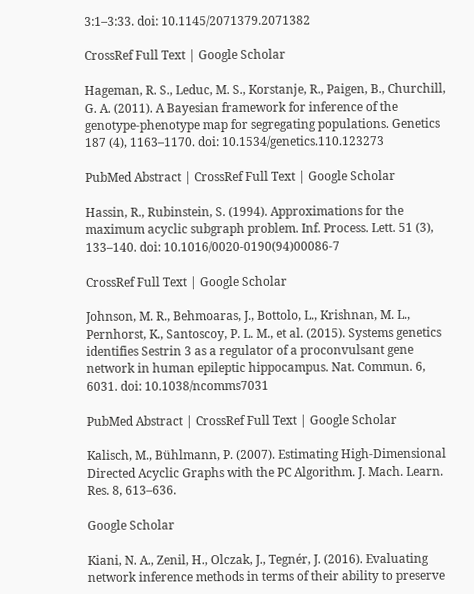3:1–3:33. doi: 10.1145/2071379.2071382

CrossRef Full Text | Google Scholar

Hageman, R. S., Leduc, M. S., Korstanje, R., Paigen, B., Churchill, G. A. (2011). A Bayesian framework for inference of the genotype-phenotype map for segregating populations. Genetics 187 (4), 1163–1170. doi: 10.1534/genetics.110.123273

PubMed Abstract | CrossRef Full Text | Google Scholar

Hassin, R., Rubinstein, S. (1994). Approximations for the maximum acyclic subgraph problem. Inf. Process. Lett. 51 (3), 133–140. doi: 10.1016/0020-0190(94)00086-7

CrossRef Full Text | Google Scholar

Johnson, M. R., Behmoaras, J., Bottolo, L., Krishnan, M. L., Pernhorst, K., Santoscoy, P. L. M., et al. (2015). Systems genetics identifies Sestrin 3 as a regulator of a proconvulsant gene network in human epileptic hippocampus. Nat. Commun. 6, 6031. doi: 10.1038/ncomms7031

PubMed Abstract | CrossRef Full Text | Google Scholar

Kalisch, M., Bühlmann, P. (2007). Estimating High-Dimensional Directed Acyclic Graphs with the PC Algorithm. J. Mach. Learn. Res. 8, 613–636.

Google Scholar

Kiani, N. A., Zenil, H., Olczak, J., Tegnér, J. (2016). Evaluating network inference methods in terms of their ability to preserve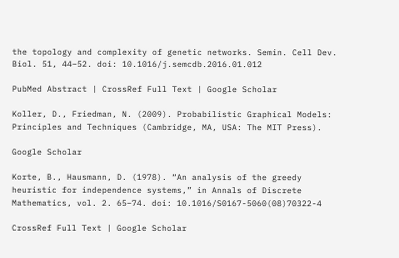the topology and complexity of genetic networks. Semin. Cell Dev. Biol. 51, 44–52. doi: 10.1016/j.semcdb.2016.01.012

PubMed Abstract | CrossRef Full Text | Google Scholar

Koller, D., Friedman, N. (2009). Probabilistic Graphical Models: Principles and Techniques (Cambridge, MA, USA: The MIT Press).

Google Scholar

Korte, B., Hausmann, D. (1978). “An analysis of the greedy heuristic for independence systems,” in Annals of Discrete Mathematics, vol. 2. 65–74. doi: 10.1016/S0167-5060(08)70322-4

CrossRef Full Text | Google Scholar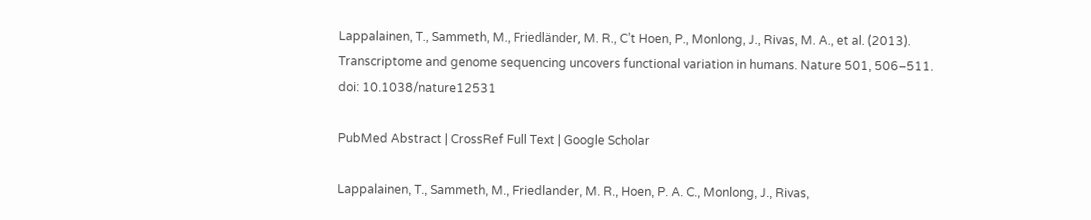Lappalainen, T., Sammeth, M., Friedländer, M. R., C’t Hoen, P., Monlong, J., Rivas, M. A., et al. (2013). Transcriptome and genome sequencing uncovers functional variation in humans. Nature 501, 506–511. doi: 10.1038/nature12531

PubMed Abstract | CrossRef Full Text | Google Scholar

Lappalainen, T., Sammeth, M., Friedlander, M. R., Hoen, P. A. C., Monlong, J., Rivas,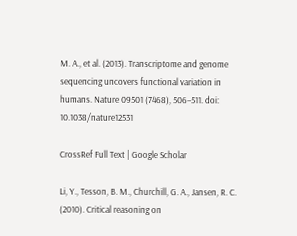M. A., et al. (2013). Transcriptome and genome sequencing uncovers functional variation in humans. Nature 09501 (7468), 506–511. doi: 10.1038/nature12531

CrossRef Full Text | Google Scholar

Li, Y., Tesson, B. M., Churchill, G. A., Jansen, R. C. (2010). Critical reasoning on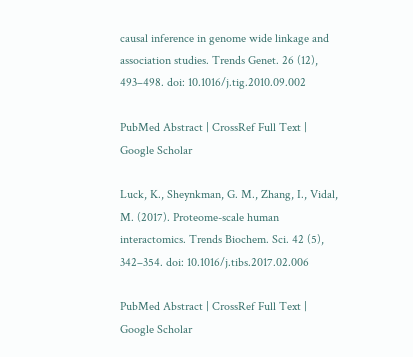causal inference in genome wide linkage and association studies. Trends Genet. 26 (12), 493–498. doi: 10.1016/j.tig.2010.09.002

PubMed Abstract | CrossRef Full Text | Google Scholar

Luck, K., Sheynkman, G. M., Zhang, I., Vidal, M. (2017). Proteome-scale human interactomics. Trends Biochem. Sci. 42 (5), 342–354. doi: 10.1016/j.tibs.2017.02.006

PubMed Abstract | CrossRef Full Text | Google Scholar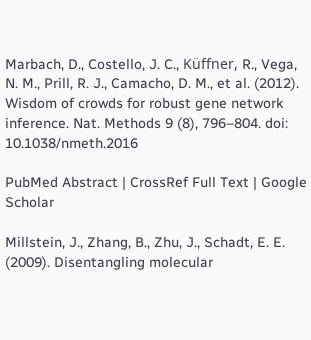Marbach, D., Costello, J. C., Küffner, R., Vega, N. M., Prill, R. J., Camacho, D. M., et al. (2012). Wisdom of crowds for robust gene network inference. Nat. Methods 9 (8), 796–804. doi: 10.1038/nmeth.2016

PubMed Abstract | CrossRef Full Text | Google Scholar

Millstein, J., Zhang, B., Zhu, J., Schadt, E. E. (2009). Disentangling molecular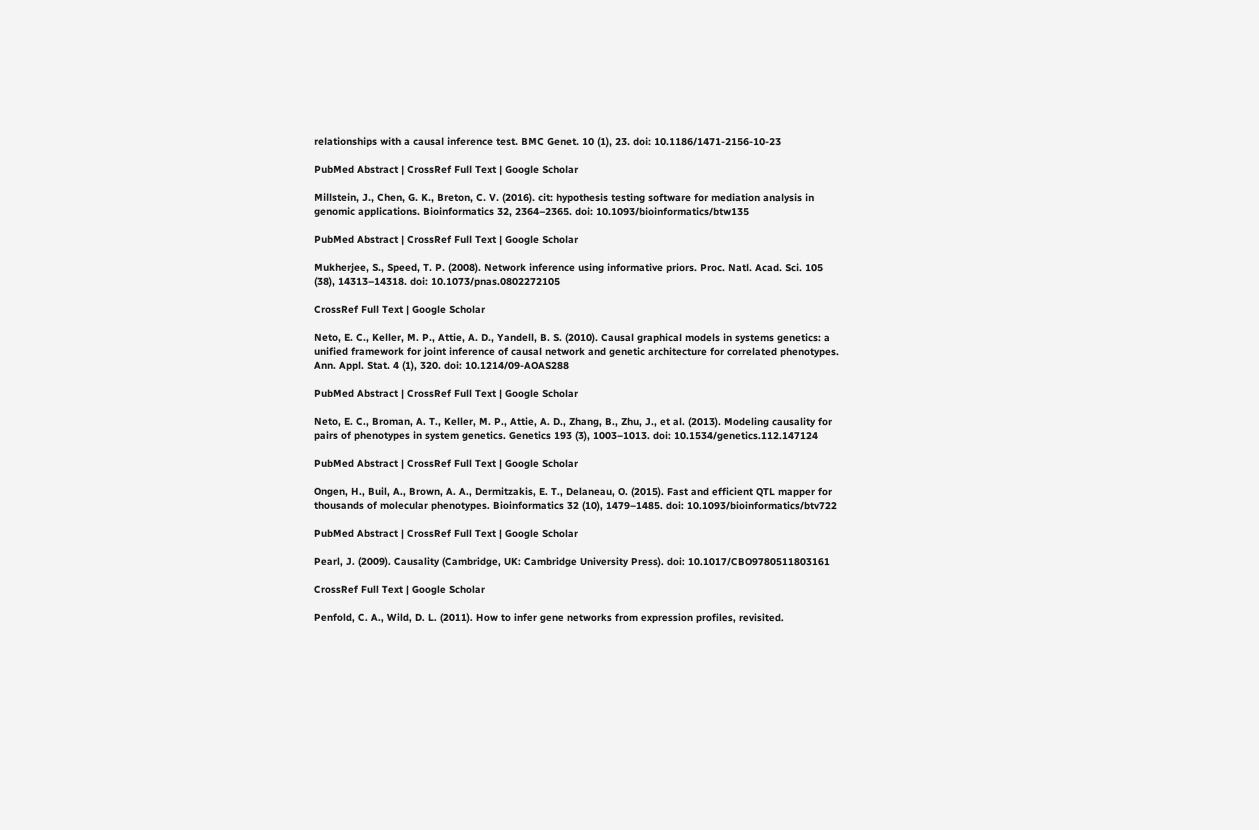relationships with a causal inference test. BMC Genet. 10 (1), 23. doi: 10.1186/1471-2156-10-23

PubMed Abstract | CrossRef Full Text | Google Scholar

Millstein, J., Chen, G. K., Breton, C. V. (2016). cit: hypothesis testing software for mediation analysis in genomic applications. Bioinformatics 32, 2364–2365. doi: 10.1093/bioinformatics/btw135

PubMed Abstract | CrossRef Full Text | Google Scholar

Mukherjee, S., Speed, T. P. (2008). Network inference using informative priors. Proc. Natl. Acad. Sci. 105 (38), 14313–14318. doi: 10.1073/pnas.0802272105

CrossRef Full Text | Google Scholar

Neto, E. C., Keller, M. P., Attie, A. D., Yandell, B. S. (2010). Causal graphical models in systems genetics: a unified framework for joint inference of causal network and genetic architecture for correlated phenotypes. Ann. Appl. Stat. 4 (1), 320. doi: 10.1214/09-AOAS288

PubMed Abstract | CrossRef Full Text | Google Scholar

Neto, E. C., Broman, A. T., Keller, M. P., Attie, A. D., Zhang, B., Zhu, J., et al. (2013). Modeling causality for pairs of phenotypes in system genetics. Genetics 193 (3), 1003–1013. doi: 10.1534/genetics.112.147124

PubMed Abstract | CrossRef Full Text | Google Scholar

Ongen, H., Buil, A., Brown, A. A., Dermitzakis, E. T., Delaneau, O. (2015). Fast and efficient QTL mapper for thousands of molecular phenotypes. Bioinformatics 32 (10), 1479–1485. doi: 10.1093/bioinformatics/btv722

PubMed Abstract | CrossRef Full Text | Google Scholar

Pearl, J. (2009). Causality (Cambridge, UK: Cambridge University Press). doi: 10.1017/CBO9780511803161

CrossRef Full Text | Google Scholar

Penfold, C. A., Wild, D. L. (2011). How to infer gene networks from expression profiles, revisited.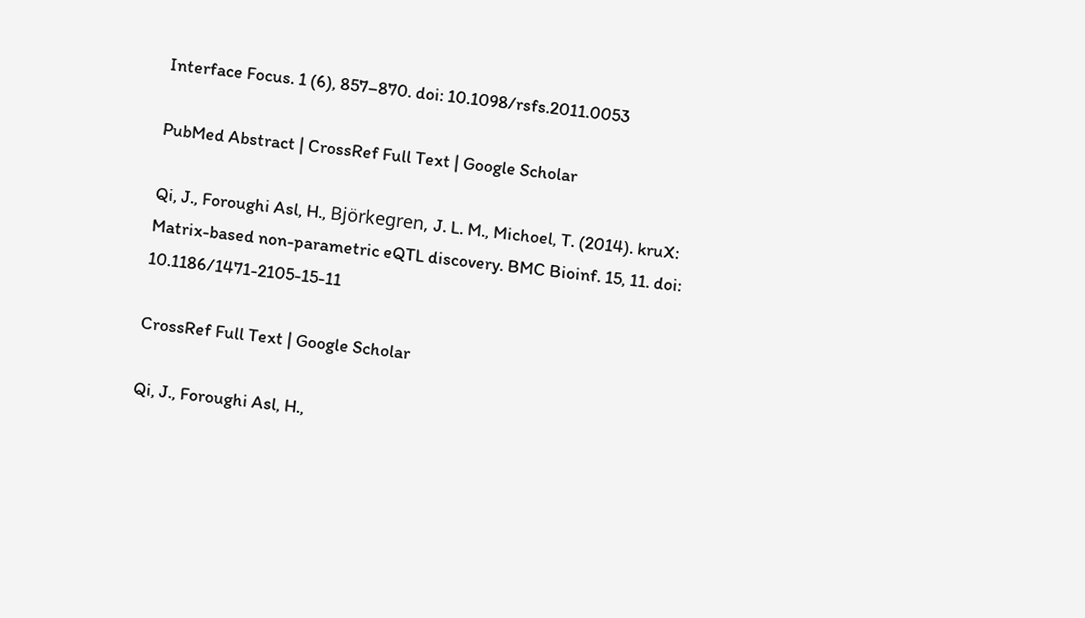Interface Focus. 1 (6), 857–870. doi: 10.1098/rsfs.2011.0053

PubMed Abstract | CrossRef Full Text | Google Scholar

Qi, J., Foroughi Asl, H., Björkegren, J. L. M., Michoel, T. (2014). kruX: Matrix-based non-parametric eQTL discovery. BMC Bioinf. 15, 11. doi: 10.1186/1471-2105-15-11

CrossRef Full Text | Google Scholar

Qi, J., Foroughi Asl, H.,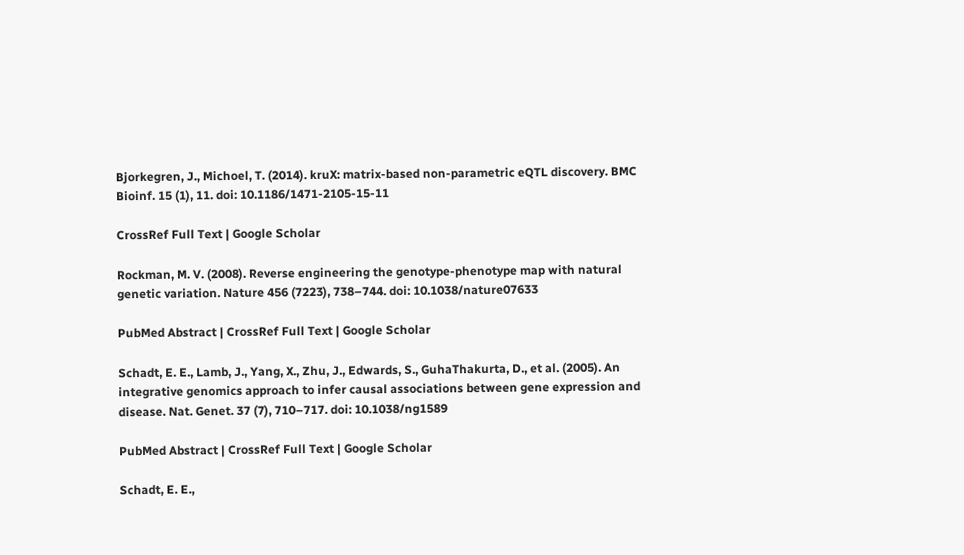Bjorkegren, J., Michoel, T. (2014). kruX: matrix-based non-parametric eQTL discovery. BMC Bioinf. 15 (1), 11. doi: 10.1186/1471-2105-15-11

CrossRef Full Text | Google Scholar

Rockman, M. V. (2008). Reverse engineering the genotype-phenotype map with natural genetic variation. Nature 456 (7223), 738–744. doi: 10.1038/nature07633

PubMed Abstract | CrossRef Full Text | Google Scholar

Schadt, E. E., Lamb, J., Yang, X., Zhu, J., Edwards, S., GuhaThakurta, D., et al. (2005). An integrative genomics approach to infer causal associations between gene expression and disease. Nat. Genet. 37 (7), 710–717. doi: 10.1038/ng1589

PubMed Abstract | CrossRef Full Text | Google Scholar

Schadt, E. E.,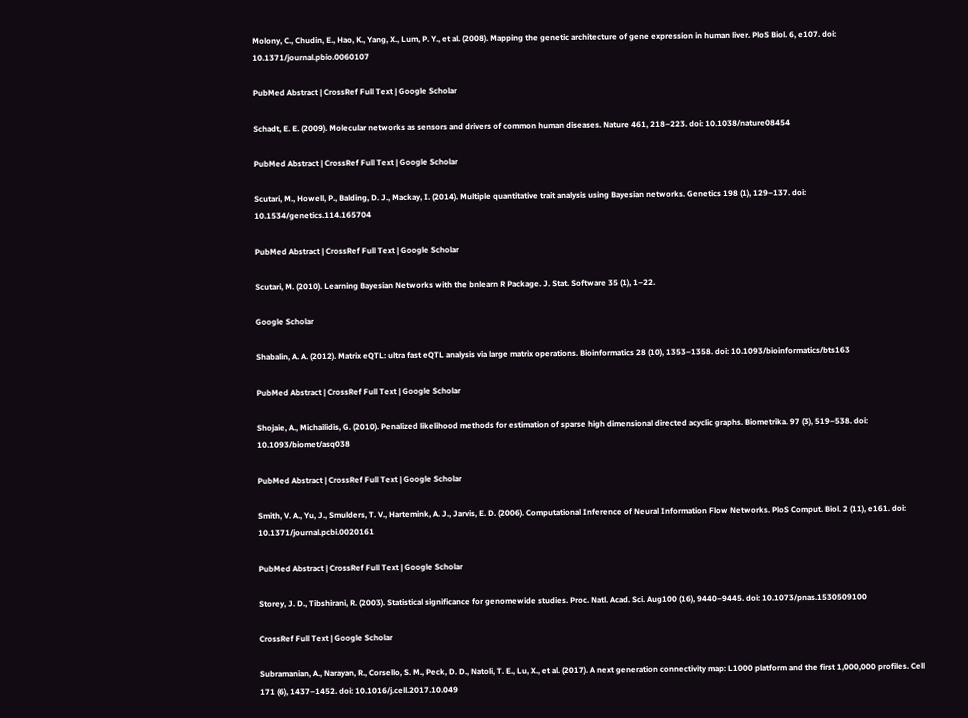Molony, C., Chudin, E., Hao, K., Yang, X., Lum, P. Y., et al. (2008). Mapping the genetic architecture of gene expression in human liver. PloS Biol. 6, e107. doi: 10.1371/journal.pbio.0060107

PubMed Abstract | CrossRef Full Text | Google Scholar

Schadt, E. E. (2009). Molecular networks as sensors and drivers of common human diseases. Nature 461, 218–223. doi: 10.1038/nature08454

PubMed Abstract | CrossRef Full Text | Google Scholar

Scutari, M., Howell, P., Balding, D. J., Mackay, I. (2014). Multiple quantitative trait analysis using Bayesian networks. Genetics 198 (1), 129–137. doi: 10.1534/genetics.114.165704

PubMed Abstract | CrossRef Full Text | Google Scholar

Scutari, M. (2010). Learning Bayesian Networks with the bnlearn R Package. J. Stat. Software 35 (1), 1–22.

Google Scholar

Shabalin, A. A. (2012). Matrix eQTL: ultra fast eQTL analysis via large matrix operations. Bioinformatics 28 (10), 1353–1358. doi: 10.1093/bioinformatics/bts163

PubMed Abstract | CrossRef Full Text | Google Scholar

Shojaie, A., Michailidis, G. (2010). Penalized likelihood methods for estimation of sparse high dimensional directed acyclic graphs. Biometrika. 97 (3), 519–538. doi: 10.1093/biomet/asq038

PubMed Abstract | CrossRef Full Text | Google Scholar

Smith, V. A., Yu, J., Smulders, T. V., Hartemink, A. J., Jarvis, E. D. (2006). Computational Inference of Neural Information Flow Networks. PloS Comput. Biol. 2 (11), e161. doi: 10.1371/journal.pcbi.0020161

PubMed Abstract | CrossRef Full Text | Google Scholar

Storey, J. D., Tibshirani, R. (2003). Statistical significance for genomewide studies. Proc. Natl. Acad. Sci. Aug100 (16), 9440–9445. doi: 10.1073/pnas.1530509100

CrossRef Full Text | Google Scholar

Subramanian, A., Narayan, R., Corsello, S. M., Peck, D. D., Natoli, T. E., Lu, X., et al. (2017). A next generation connectivity map: L1000 platform and the first 1,000,000 profiles. Cell 171 (6), 1437–1452. doi: 10.1016/j.cell.2017.10.049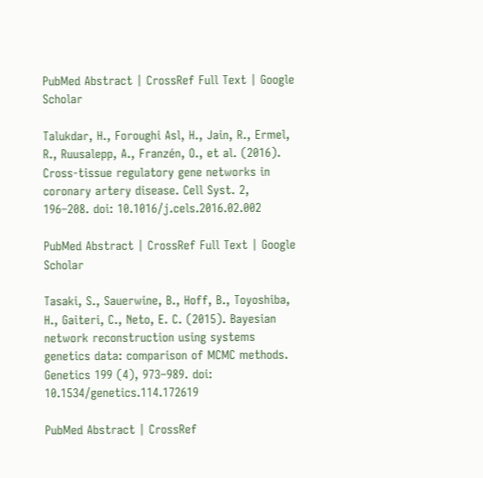PubMed Abstract | CrossRef Full Text | Google Scholar

Talukdar, H., Foroughi Asl, H., Jain, R., Ermel, R., Ruusalepp, A., Franzén, O., et al. (2016). Cross-tissue regulatory gene networks in coronary artery disease. Cell Syst. 2, 196–208. doi: 10.1016/j.cels.2016.02.002

PubMed Abstract | CrossRef Full Text | Google Scholar

Tasaki, S., Sauerwine, B., Hoff, B., Toyoshiba, H., Gaiteri, C., Neto, E. C. (2015). Bayesian network reconstruction using systems genetics data: comparison of MCMC methods. Genetics 199 (4), 973–989. doi: 10.1534/genetics.114.172619

PubMed Abstract | CrossRef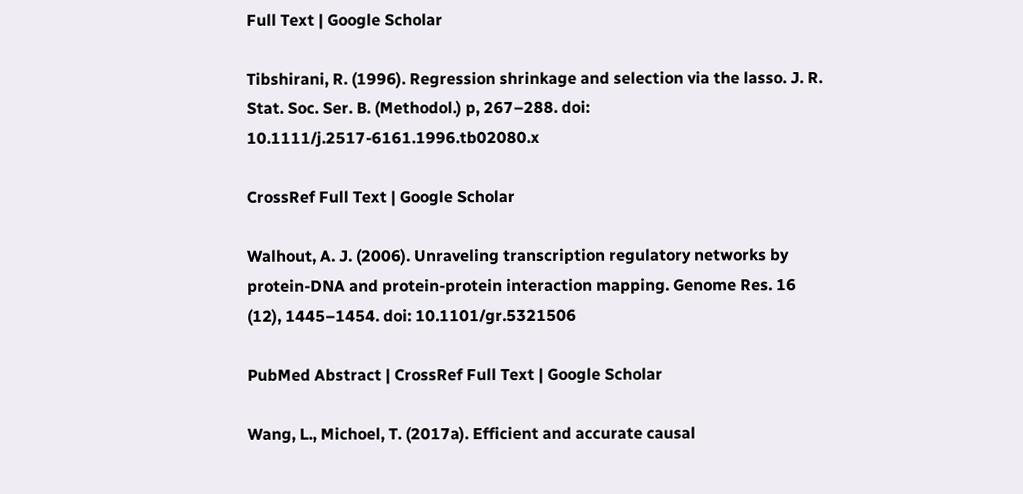Full Text | Google Scholar

Tibshirani, R. (1996). Regression shrinkage and selection via the lasso. J. R. Stat. Soc. Ser. B. (Methodol.) p, 267–288. doi: 10.1111/j.2517-6161.1996.tb02080.x

CrossRef Full Text | Google Scholar

Walhout, A. J. (2006). Unraveling transcription regulatory networks by protein-DNA and protein-protein interaction mapping. Genome Res. 16 (12), 1445–1454. doi: 10.1101/gr.5321506

PubMed Abstract | CrossRef Full Text | Google Scholar

Wang, L., Michoel, T. (2017a). Efficient and accurate causal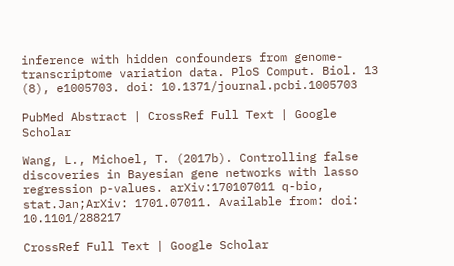inference with hidden confounders from genome-transcriptome variation data. PloS Comput. Biol. 13 (8), e1005703. doi: 10.1371/journal.pcbi.1005703

PubMed Abstract | CrossRef Full Text | Google Scholar

Wang, L., Michoel, T. (2017b). Controlling false discoveries in Bayesian gene networks with lasso regression p-values. arXiv:170107011 q-bio, stat.Jan;ArXiv: 1701.07011. Available from: doi: 10.1101/288217

CrossRef Full Text | Google Scholar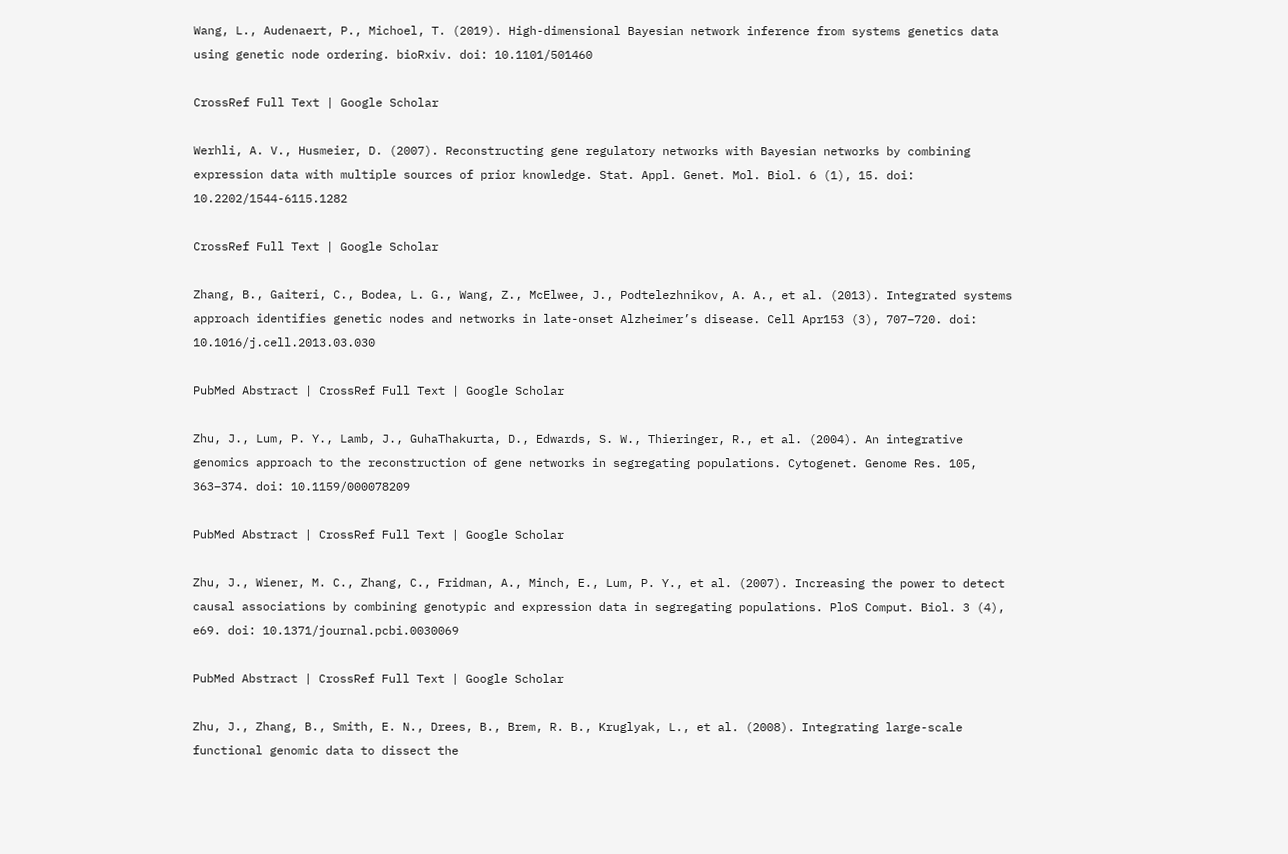Wang, L., Audenaert, P., Michoel, T. (2019). High-dimensional Bayesian network inference from systems genetics data using genetic node ordering. bioRxiv. doi: 10.1101/501460

CrossRef Full Text | Google Scholar

Werhli, A. V., Husmeier, D. (2007). Reconstructing gene regulatory networks with Bayesian networks by combining expression data with multiple sources of prior knowledge. Stat. Appl. Genet. Mol. Biol. 6 (1), 15. doi: 10.2202/1544-6115.1282

CrossRef Full Text | Google Scholar

Zhang, B., Gaiteri, C., Bodea, L. G., Wang, Z., McElwee, J., Podtelezhnikov, A. A., et al. (2013). Integrated systems approach identifies genetic nodes and networks in late-onset Alzheimer’s disease. Cell Apr153 (3), 707–720. doi: 10.1016/j.cell.2013.03.030

PubMed Abstract | CrossRef Full Text | Google Scholar

Zhu, J., Lum, P. Y., Lamb, J., GuhaThakurta, D., Edwards, S. W., Thieringer, R., et al. (2004). An integrative genomics approach to the reconstruction of gene networks in segregating populations. Cytogenet. Genome Res. 105, 363–374. doi: 10.1159/000078209

PubMed Abstract | CrossRef Full Text | Google Scholar

Zhu, J., Wiener, M. C., Zhang, C., Fridman, A., Minch, E., Lum, P. Y., et al. (2007). Increasing the power to detect causal associations by combining genotypic and expression data in segregating populations. PloS Comput. Biol. 3 (4), e69. doi: 10.1371/journal.pcbi.0030069

PubMed Abstract | CrossRef Full Text | Google Scholar

Zhu, J., Zhang, B., Smith, E. N., Drees, B., Brem, R. B., Kruglyak, L., et al. (2008). Integrating large-scale functional genomic data to dissect the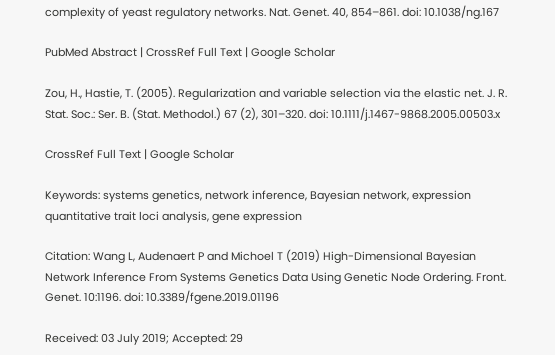complexity of yeast regulatory networks. Nat. Genet. 40, 854–861. doi: 10.1038/ng.167

PubMed Abstract | CrossRef Full Text | Google Scholar

Zou, H., Hastie, T. (2005). Regularization and variable selection via the elastic net. J. R. Stat. Soc.: Ser. B. (Stat. Methodol.) 67 (2), 301–320. doi: 10.1111/j.1467-9868.2005.00503.x

CrossRef Full Text | Google Scholar

Keywords: systems genetics, network inference, Bayesian network, expression quantitative trait loci analysis, gene expression

Citation: Wang L, Audenaert P and Michoel T (2019) High-Dimensional Bayesian Network Inference From Systems Genetics Data Using Genetic Node Ordering. Front. Genet. 10:1196. doi: 10.3389/fgene.2019.01196

Received: 03 July 2019; Accepted: 29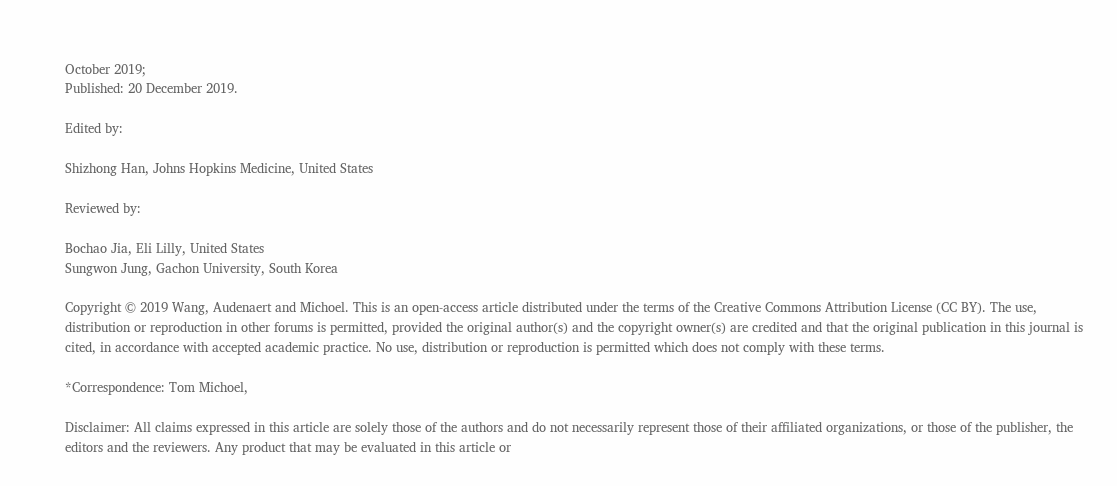October 2019;
Published: 20 December 2019.

Edited by:

Shizhong Han, Johns Hopkins Medicine, United States

Reviewed by:

Bochao Jia, Eli Lilly, United States
Sungwon Jung, Gachon University, South Korea

Copyright © 2019 Wang, Audenaert and Michoel. This is an open-access article distributed under the terms of the Creative Commons Attribution License (CC BY). The use, distribution or reproduction in other forums is permitted, provided the original author(s) and the copyright owner(s) are credited and that the original publication in this journal is cited, in accordance with accepted academic practice. No use, distribution or reproduction is permitted which does not comply with these terms.

*Correspondence: Tom Michoel,

Disclaimer: All claims expressed in this article are solely those of the authors and do not necessarily represent those of their affiliated organizations, or those of the publisher, the editors and the reviewers. Any product that may be evaluated in this article or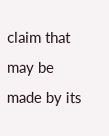claim that may be made by its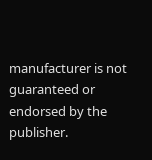manufacturer is not guaranteed or endorsed by the publisher.